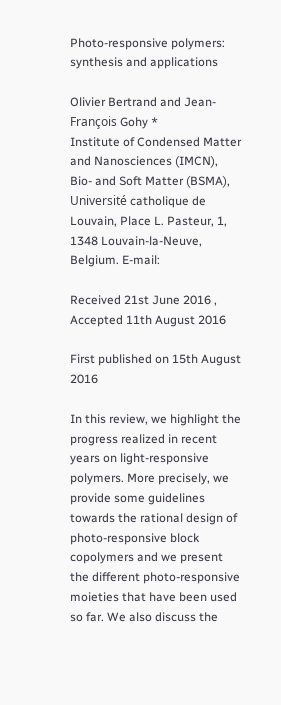Photo-responsive polymers: synthesis and applications

Olivier Bertrand and Jean-François Gohy *
Institute of Condensed Matter and Nanosciences (IMCN), Bio- and Soft Matter (BSMA), Université catholique de Louvain, Place L. Pasteur, 1, 1348 Louvain-la-Neuve, Belgium. E-mail:

Received 21st June 2016 , Accepted 11th August 2016

First published on 15th August 2016

In this review, we highlight the progress realized in recent years on light-responsive polymers. More precisely, we provide some guidelines towards the rational design of photo-responsive block copolymers and we present the different photo-responsive moieties that have been used so far. We also discuss the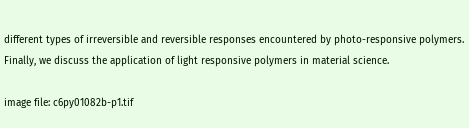different types of irreversible and reversible responses encountered by photo-responsive polymers. Finally, we discuss the application of light responsive polymers in material science.

image file: c6py01082b-p1.tif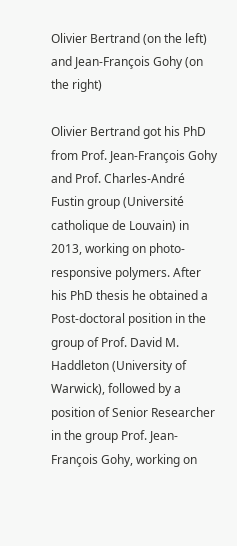Olivier Bertrand (on the left) and Jean-François Gohy (on the right)

Olivier Bertrand got his PhD from Prof. Jean-François Gohy and Prof. Charles-André Fustin group (Université catholique de Louvain) in 2013, working on photo-responsive polymers. After his PhD thesis he obtained a Post-doctoral position in the group of Prof. David M. Haddleton (University of Warwick), followed by a position of Senior Researcher in the group Prof. Jean-François Gohy, working on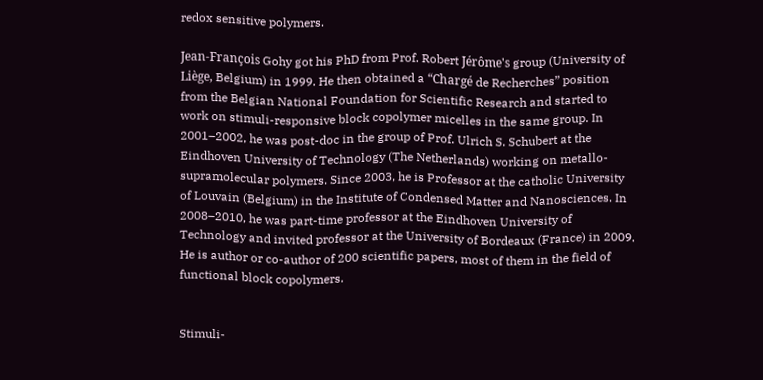redox sensitive polymers.

Jean-François Gohy got his PhD from Prof. Robert Jérôme's group (University of Liège, Belgium) in 1999. He then obtained a “Chargé de Recherches” position from the Belgian National Foundation for Scientific Research and started to work on stimuli-responsive block copolymer micelles in the same group. In 2001–2002, he was post-doc in the group of Prof. Ulrich S. Schubert at the Eindhoven University of Technology (The Netherlands) working on metallo-supramolecular polymers. Since 2003, he is Professor at the catholic University of Louvain (Belgium) in the Institute of Condensed Matter and Nanosciences. In 2008–2010, he was part-time professor at the Eindhoven University of Technology and invited professor at the University of Bordeaux (France) in 2009. He is author or co-author of 200 scientific papers, most of them in the field of functional block copolymers.


Stimuli-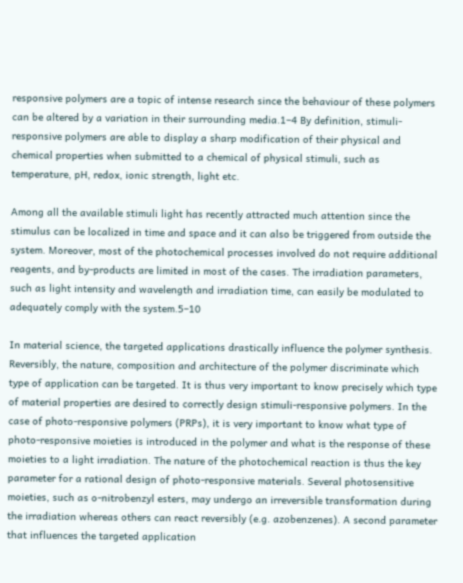responsive polymers are a topic of intense research since the behaviour of these polymers can be altered by a variation in their surrounding media.1–4 By definition, stimuli-responsive polymers are able to display a sharp modification of their physical and chemical properties when submitted to a chemical of physical stimuli, such as temperature, pH, redox, ionic strength, light etc.

Among all the available stimuli light has recently attracted much attention since the stimulus can be localized in time and space and it can also be triggered from outside the system. Moreover, most of the photochemical processes involved do not require additional reagents, and by-products are limited in most of the cases. The irradiation parameters, such as light intensity and wavelength and irradiation time, can easily be modulated to adequately comply with the system.5–10

In material science, the targeted applications drastically influence the polymer synthesis. Reversibly, the nature, composition and architecture of the polymer discriminate which type of application can be targeted. It is thus very important to know precisely which type of material properties are desired to correctly design stimuli-responsive polymers. In the case of photo-responsive polymers (PRPs), it is very important to know what type of photo-responsive moieties is introduced in the polymer and what is the response of these moieties to a light irradiation. The nature of the photochemical reaction is thus the key parameter for a rational design of photo-responsive materials. Several photosensitive moieties, such as o-nitrobenzyl esters, may undergo an irreversible transformation during the irradiation whereas others can react reversibly (e.g. azobenzenes). A second parameter that influences the targeted application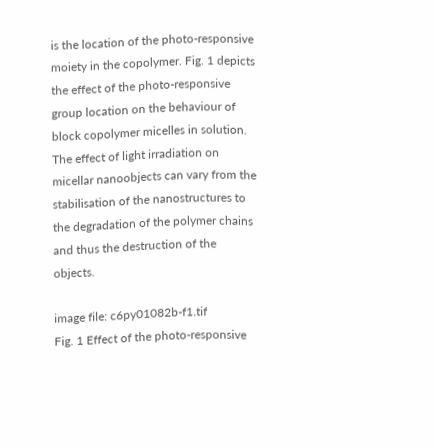is the location of the photo-responsive moiety in the copolymer. Fig. 1 depicts the effect of the photo-responsive group location on the behaviour of block copolymer micelles in solution. The effect of light irradiation on micellar nanoobjects can vary from the stabilisation of the nanostructures to the degradation of the polymer chains and thus the destruction of the objects.

image file: c6py01082b-f1.tif
Fig. 1 Effect of the photo-responsive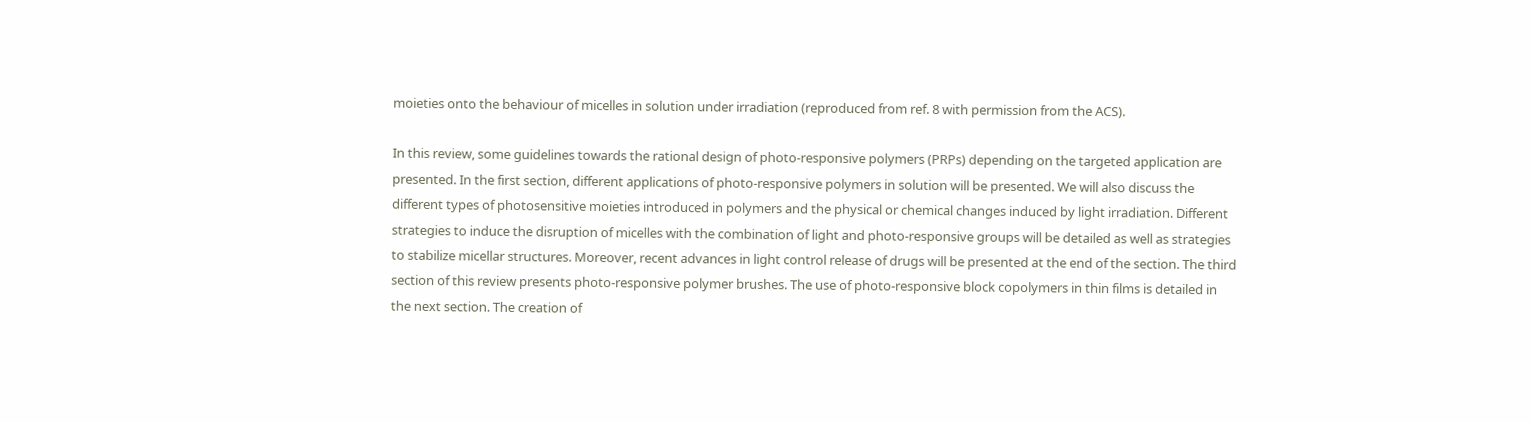moieties onto the behaviour of micelles in solution under irradiation (reproduced from ref. 8 with permission from the ACS).

In this review, some guidelines towards the rational design of photo-responsive polymers (PRPs) depending on the targeted application are presented. In the first section, different applications of photo-responsive polymers in solution will be presented. We will also discuss the different types of photosensitive moieties introduced in polymers and the physical or chemical changes induced by light irradiation. Different strategies to induce the disruption of micelles with the combination of light and photo-responsive groups will be detailed as well as strategies to stabilize micellar structures. Moreover, recent advances in light control release of drugs will be presented at the end of the section. The third section of this review presents photo-responsive polymer brushes. The use of photo-responsive block copolymers in thin films is detailed in the next section. The creation of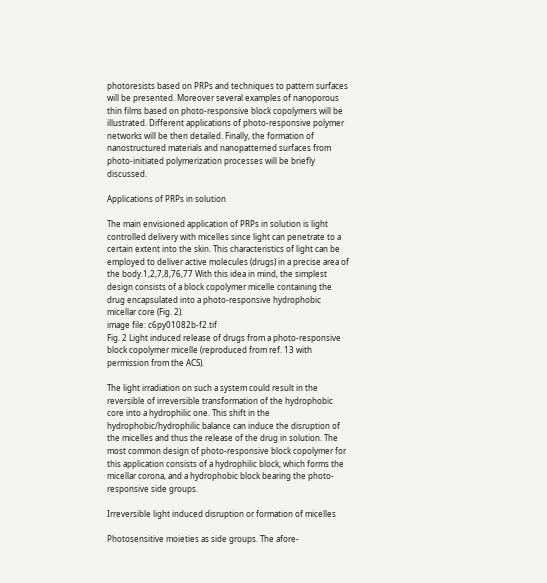photoresists based on PRPs and techniques to pattern surfaces will be presented. Moreover several examples of nanoporous thin films based on photo-responsive block copolymers will be illustrated. Different applications of photo-responsive polymer networks will be then detailed. Finally, the formation of nanostructured materials and nanopatterned surfaces from photo-initiated polymerization processes will be briefly discussed.

Applications of PRPs in solution

The main envisioned application of PRPs in solution is light controlled delivery with micelles since light can penetrate to a certain extent into the skin. This characteristics of light can be employed to deliver active molecules (drugs) in a precise area of the body.1,2,7,8,76,77 With this idea in mind, the simplest design consists of a block copolymer micelle containing the drug encapsulated into a photo-responsive hydrophobic micellar core (Fig. 2).
image file: c6py01082b-f2.tif
Fig. 2 Light induced release of drugs from a photo-responsive block copolymer micelle (reproduced from ref. 13 with permission from the ACS).

The light irradiation on such a system could result in the reversible of irreversible transformation of the hydrophobic core into a hydrophilic one. This shift in the hydrophobic/hydrophilic balance can induce the disruption of the micelles and thus the release of the drug in solution. The most common design of photo-responsive block copolymer for this application consists of a hydrophilic block, which forms the micellar corona, and a hydrophobic block bearing the photo-responsive side groups.

Irreversible light induced disruption or formation of micelles

Photosensitive moieties as side groups. The afore-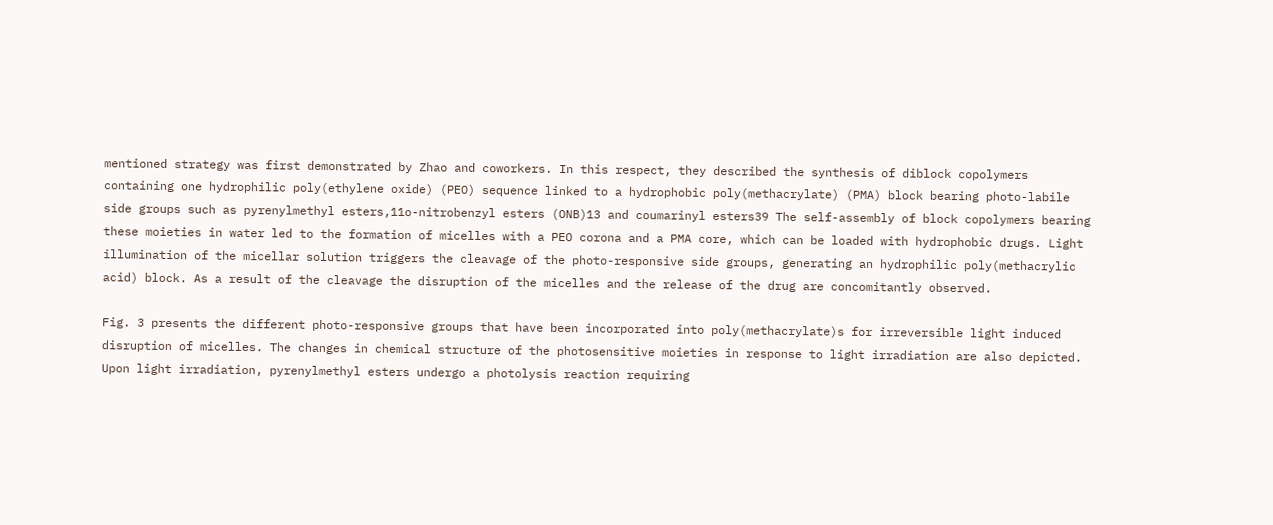mentioned strategy was first demonstrated by Zhao and coworkers. In this respect, they described the synthesis of diblock copolymers containing one hydrophilic poly(ethylene oxide) (PEO) sequence linked to a hydrophobic poly(methacrylate) (PMA) block bearing photo-labile side groups such as pyrenylmethyl esters,11o-nitrobenzyl esters (ONB)13 and coumarinyl esters39 The self-assembly of block copolymers bearing these moieties in water led to the formation of micelles with a PEO corona and a PMA core, which can be loaded with hydrophobic drugs. Light illumination of the micellar solution triggers the cleavage of the photo-responsive side groups, generating an hydrophilic poly(methacrylic acid) block. As a result of the cleavage the disruption of the micelles and the release of the drug are concomitantly observed.

Fig. 3 presents the different photo-responsive groups that have been incorporated into poly(methacrylate)s for irreversible light induced disruption of micelles. The changes in chemical structure of the photosensitive moieties in response to light irradiation are also depicted. Upon light irradiation, pyrenylmethyl esters undergo a photolysis reaction requiring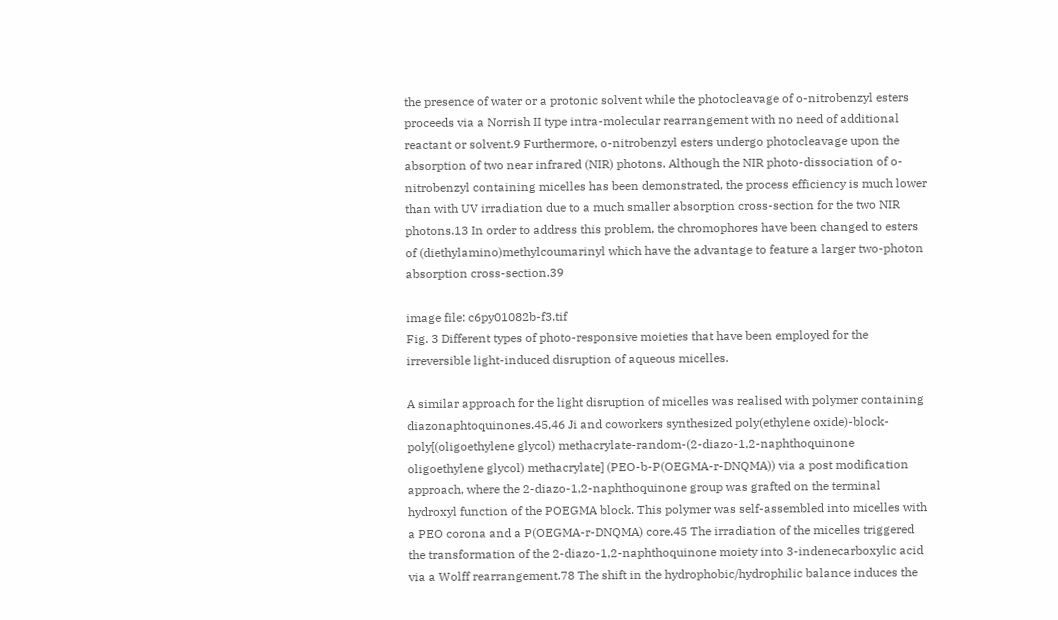the presence of water or a protonic solvent while the photocleavage of o-nitrobenzyl esters proceeds via a Norrish II type intra-molecular rearrangement with no need of additional reactant or solvent.9 Furthermore, o-nitrobenzyl esters undergo photocleavage upon the absorption of two near infrared (NIR) photons. Although the NIR photo-dissociation of o-nitrobenzyl containing micelles has been demonstrated, the process efficiency is much lower than with UV irradiation due to a much smaller absorption cross-section for the two NIR photons.13 In order to address this problem, the chromophores have been changed to esters of (diethylamino)methylcoumarinyl which have the advantage to feature a larger two-photon absorption cross-section.39

image file: c6py01082b-f3.tif
Fig. 3 Different types of photo-responsive moieties that have been employed for the irreversible light-induced disruption of aqueous micelles.

A similar approach for the light disruption of micelles was realised with polymer containing diazonaphtoquinones.45,46 Ji and coworkers synthesized poly(ethylene oxide)-block-poly[(oligoethylene glycol) methacrylate-random-(2-diazo-1,2-naphthoquinone oligoethylene glycol) methacrylate] (PEO-b-P(OEGMA-r-DNQMA)) via a post modification approach, where the 2-diazo-1,2-naphthoquinone group was grafted on the terminal hydroxyl function of the POEGMA block. This polymer was self-assembled into micelles with a PEO corona and a P(OEGMA-r-DNQMA) core.45 The irradiation of the micelles triggered the transformation of the 2-diazo-1,2-naphthoquinone moiety into 3-indenecarboxylic acid via a Wolff rearrangement.78 The shift in the hydrophobic/hydrophilic balance induces the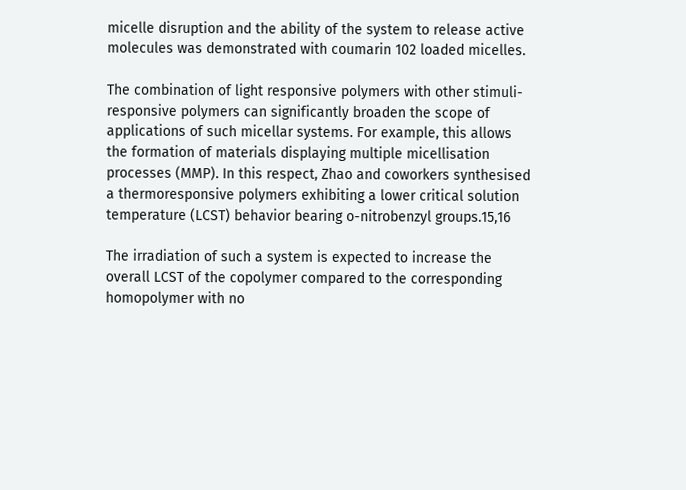micelle disruption and the ability of the system to release active molecules was demonstrated with coumarin 102 loaded micelles.

The combination of light responsive polymers with other stimuli-responsive polymers can significantly broaden the scope of applications of such micellar systems. For example, this allows the formation of materials displaying multiple micellisation processes (MMP). In this respect, Zhao and coworkers synthesised a thermoresponsive polymers exhibiting a lower critical solution temperature (LCST) behavior bearing o-nitrobenzyl groups.15,16

The irradiation of such a system is expected to increase the overall LCST of the copolymer compared to the corresponding homopolymer with no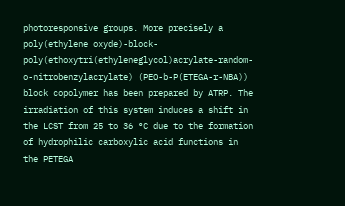photoresponsive groups. More precisely a poly(ethylene oxyde)-block-poly(ethoxytri(ethyleneglycol)acrylate-random-o-nitrobenzylacrylate) (PEO-b-P(ETEGA-r-NBA)) block copolymer has been prepared by ATRP. The irradiation of this system induces a shift in the LCST from 25 to 36 °C due to the formation of hydrophilic carboxylic acid functions in the PETEGA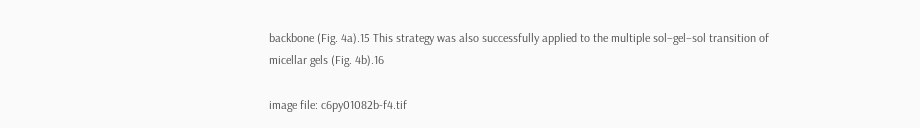backbone (Fig. 4a).15 This strategy was also successfully applied to the multiple sol–gel–sol transition of micellar gels (Fig. 4b).16

image file: c6py01082b-f4.tif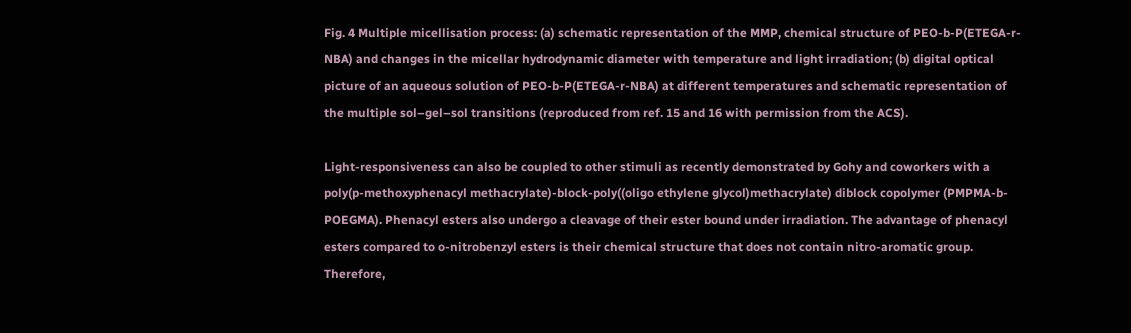Fig. 4 Multiple micellisation process: (a) schematic representation of the MMP, chemical structure of PEO-b-P(ETEGA-r-NBA) and changes in the micellar hydrodynamic diameter with temperature and light irradiation; (b) digital optical picture of an aqueous solution of PEO-b-P(ETEGA-r-NBA) at different temperatures and schematic representation of the multiple sol–gel–sol transitions (reproduced from ref. 15 and 16 with permission from the ACS).

Light-responsiveness can also be coupled to other stimuli as recently demonstrated by Gohy and coworkers with a poly(p-methoxyphenacyl methacrylate)-block-poly((oligo ethylene glycol)methacrylate) diblock copolymer (PMPMA-b-POEGMA). Phenacyl esters also undergo a cleavage of their ester bound under irradiation. The advantage of phenacyl esters compared to o-nitrobenzyl esters is their chemical structure that does not contain nitro-aromatic group. Therefore,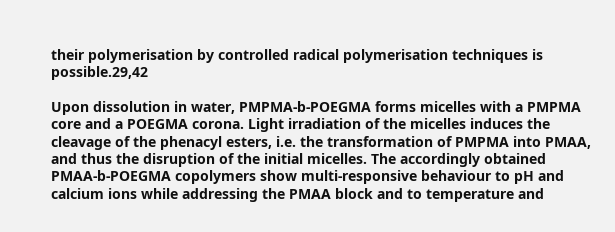their polymerisation by controlled radical polymerisation techniques is possible.29,42

Upon dissolution in water, PMPMA-b-POEGMA forms micelles with a PMPMA core and a POEGMA corona. Light irradiation of the micelles induces the cleavage of the phenacyl esters, i.e. the transformation of PMPMA into PMAA, and thus the disruption of the initial micelles. The accordingly obtained PMAA-b-POEGMA copolymers show multi-responsive behaviour to pH and calcium ions while addressing the PMAA block and to temperature and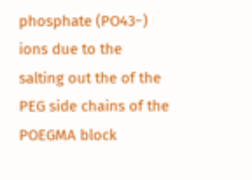phosphate (PO43−) ions due to the salting out the of the PEG side chains of the POEGMA block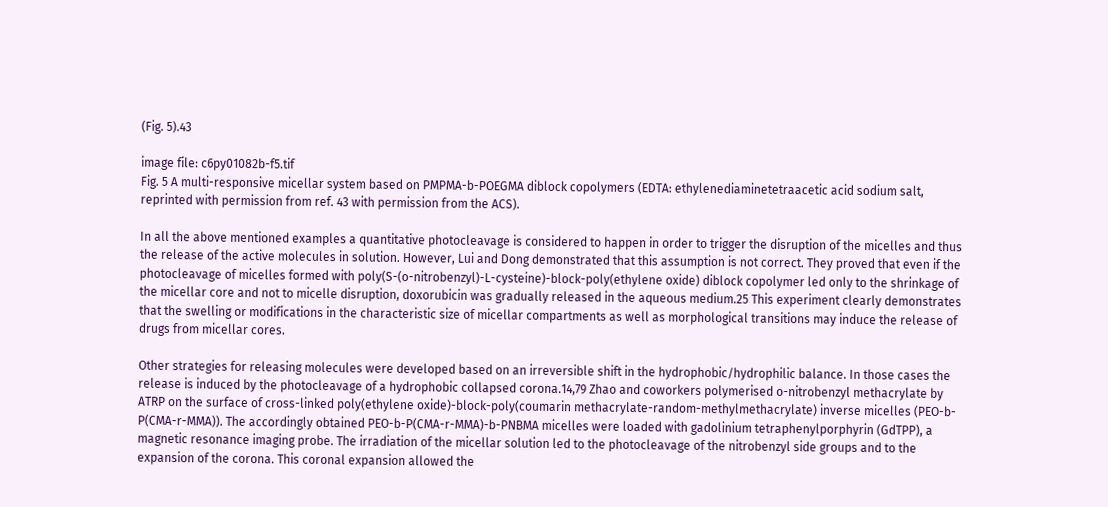(Fig. 5).43

image file: c6py01082b-f5.tif
Fig. 5 A multi-responsive micellar system based on PMPMA-b-POEGMA diblock copolymers (EDTA: ethylenediaminetetraacetic acid sodium salt, reprinted with permission from ref. 43 with permission from the ACS).

In all the above mentioned examples a quantitative photocleavage is considered to happen in order to trigger the disruption of the micelles and thus the release of the active molecules in solution. However, Lui and Dong demonstrated that this assumption is not correct. They proved that even if the photocleavage of micelles formed with poly(S-(o-nitrobenzyl)-L-cysteine)-block-poly(ethylene oxide) diblock copolymer led only to the shrinkage of the micellar core and not to micelle disruption, doxorubicin was gradually released in the aqueous medium.25 This experiment clearly demonstrates that the swelling or modifications in the characteristic size of micellar compartments as well as morphological transitions may induce the release of drugs from micellar cores.

Other strategies for releasing molecules were developed based on an irreversible shift in the hydrophobic/hydrophilic balance. In those cases the release is induced by the photocleavage of a hydrophobic collapsed corona.14,79 Zhao and coworkers polymerised o-nitrobenzyl methacrylate by ATRP on the surface of cross-linked poly(ethylene oxide)-block-poly(coumarin methacrylate-random-methylmethacrylate) inverse micelles (PEO-b-P(CMA-r-MMA)). The accordingly obtained PEO-b-P(CMA-r-MMA)-b-PNBMA micelles were loaded with gadolinium tetraphenylporphyrin (GdTPP), a magnetic resonance imaging probe. The irradiation of the micellar solution led to the photocleavage of the nitrobenzyl side groups and to the expansion of the corona. This coronal expansion allowed the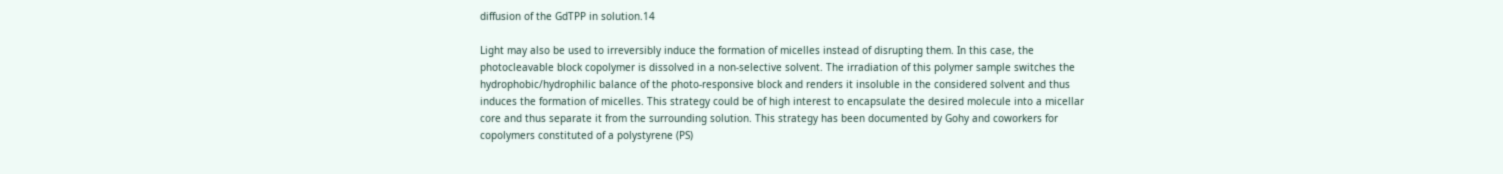diffusion of the GdTPP in solution.14

Light may also be used to irreversibly induce the formation of micelles instead of disrupting them. In this case, the photocleavable block copolymer is dissolved in a non-selective solvent. The irradiation of this polymer sample switches the hydrophobic/hydrophilic balance of the photo-responsive block and renders it insoluble in the considered solvent and thus induces the formation of micelles. This strategy could be of high interest to encapsulate the desired molecule into a micellar core and thus separate it from the surrounding solution. This strategy has been documented by Gohy and coworkers for copolymers constituted of a polystyrene (PS)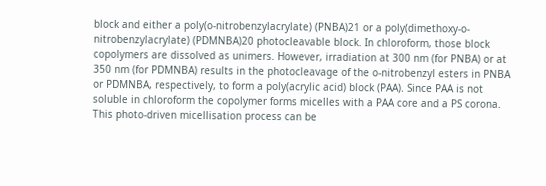block and either a poly(o-nitrobenzylacrylate) (PNBA)21 or a poly(dimethoxy-o-nitrobenzylacrylate) (PDMNBA)20 photocleavable block. In chloroform, those block copolymers are dissolved as unimers. However, irradiation at 300 nm (for PNBA) or at 350 nm (for PDMNBA) results in the photocleavage of the o-nitrobenzyl esters in PNBA or PDMNBA, respectively, to form a poly(acrylic acid) block (PAA). Since PAA is not soluble in chloroform the copolymer forms micelles with a PAA core and a PS corona. This photo-driven micellisation process can be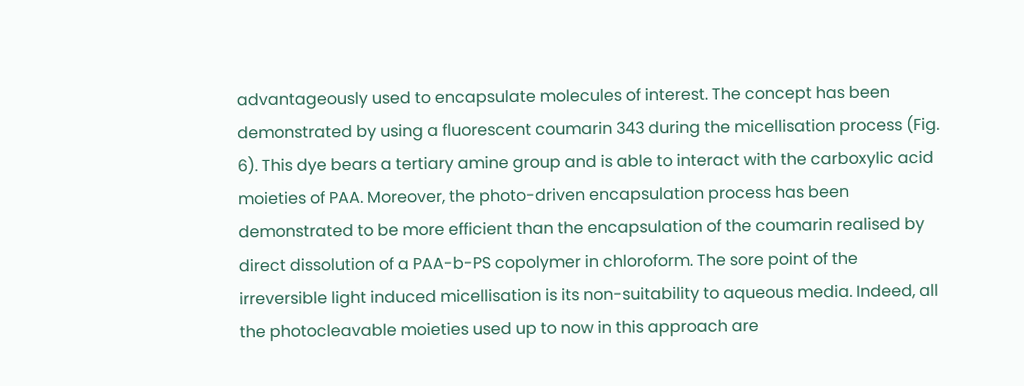advantageously used to encapsulate molecules of interest. The concept has been demonstrated by using a fluorescent coumarin 343 during the micellisation process (Fig. 6). This dye bears a tertiary amine group and is able to interact with the carboxylic acid moieties of PAA. Moreover, the photo-driven encapsulation process has been demonstrated to be more efficient than the encapsulation of the coumarin realised by direct dissolution of a PAA-b-PS copolymer in chloroform. The sore point of the irreversible light induced micellisation is its non-suitability to aqueous media. Indeed, all the photocleavable moieties used up to now in this approach are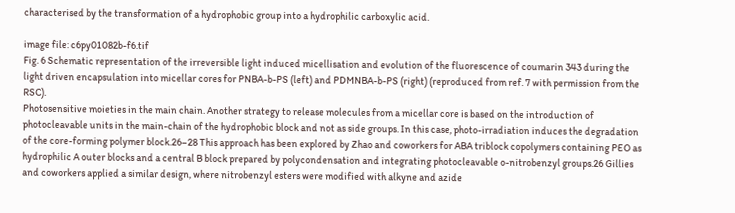characterised by the transformation of a hydrophobic group into a hydrophilic carboxylic acid.

image file: c6py01082b-f6.tif
Fig. 6 Schematic representation of the irreversible light induced micellisation and evolution of the fluorescence of coumarin 343 during the light driven encapsulation into micellar cores for PNBA-b-PS (left) and PDMNBA-b-PS (right) (reproduced from ref. 7 with permission from the RSC).
Photosensitive moieties in the main chain. Another strategy to release molecules from a micellar core is based on the introduction of photocleavable units in the main-chain of the hydrophobic block and not as side groups. In this case, photo-irradiation induces the degradation of the core-forming polymer block.26–28 This approach has been explored by Zhao and coworkers for ABA triblock copolymers containing PEO as hydrophilic A outer blocks and a central B block prepared by polycondensation and integrating photocleavable o-nitrobenzyl groups.26 Gillies and coworkers applied a similar design, where nitrobenzyl esters were modified with alkyne and azide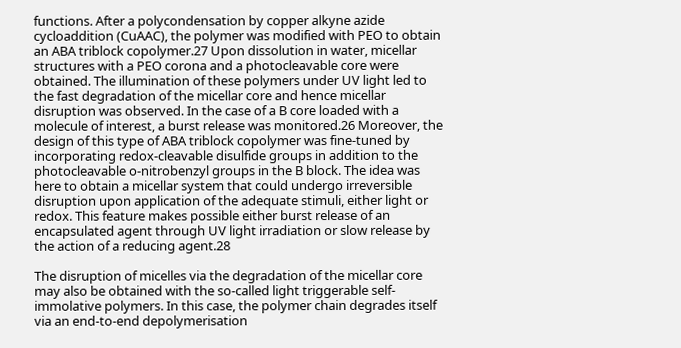functions. After a polycondensation by copper alkyne azide cycloaddition (CuAAC), the polymer was modified with PEO to obtain an ABA triblock copolymer.27 Upon dissolution in water, micellar structures with a PEO corona and a photocleavable core were obtained. The illumination of these polymers under UV light led to the fast degradation of the micellar core and hence micellar disruption was observed. In the case of a B core loaded with a molecule of interest, a burst release was monitored.26 Moreover, the design of this type of ABA triblock copolymer was fine-tuned by incorporating redox-cleavable disulfide groups in addition to the photocleavable o-nitrobenzyl groups in the B block. The idea was here to obtain a micellar system that could undergo irreversible disruption upon application of the adequate stimuli, either light or redox. This feature makes possible either burst release of an encapsulated agent through UV light irradiation or slow release by the action of a reducing agent.28

The disruption of micelles via the degradation of the micellar core may also be obtained with the so-called light triggerable self-immolative polymers. In this case, the polymer chain degrades itself via an end-to-end depolymerisation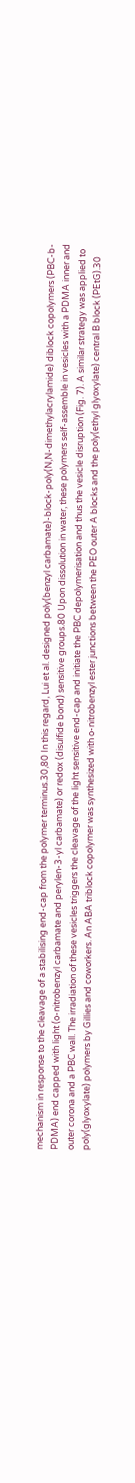mechanism in response to the cleavage of a stabilising end-cap from the polymer terminus.30,80 In this regard, Lui et al. designed poly(benzyl carbamate)-block-poly(N,N-dimethylacrylamide) diblock copolymers (PBC-b-PDMA) end capped with light (o-nitrobenzyl carbamate and perylen-3-yl carbamate) or redox (disulfide bond) sensitive groups.80 Upon dissolution in water, these polymers self-assemble in vesicles with a PDMA inner and outer corona and a PBC wall. The irradiation of these vesicles triggers the cleavage of the light sensitive end-cap and initiate the PBC depolymerisation and thus the vesicle disruption (Fig. 7). A similar strategy was applied to poly(glyoxylate) polymers by Gillies and coworkers. An ABA triblock copolymer was synthesized with o-nitrobenzyl ester junctions between the PEO outer A blocks and the poly(ethyl glyoxylate) central B block (PEtG).30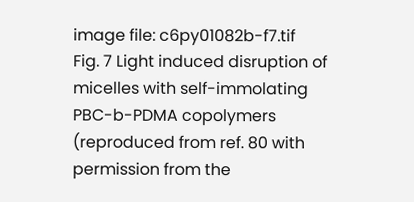image file: c6py01082b-f7.tif
Fig. 7 Light induced disruption of micelles with self-immolating PBC-b-PDMA copolymers (reproduced from ref. 80 with permission from the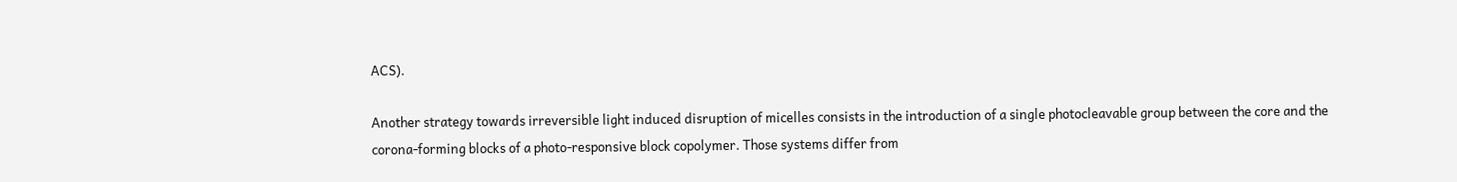ACS).

Another strategy towards irreversible light induced disruption of micelles consists in the introduction of a single photocleavable group between the core and the corona-forming blocks of a photo-responsive block copolymer. Those systems differ from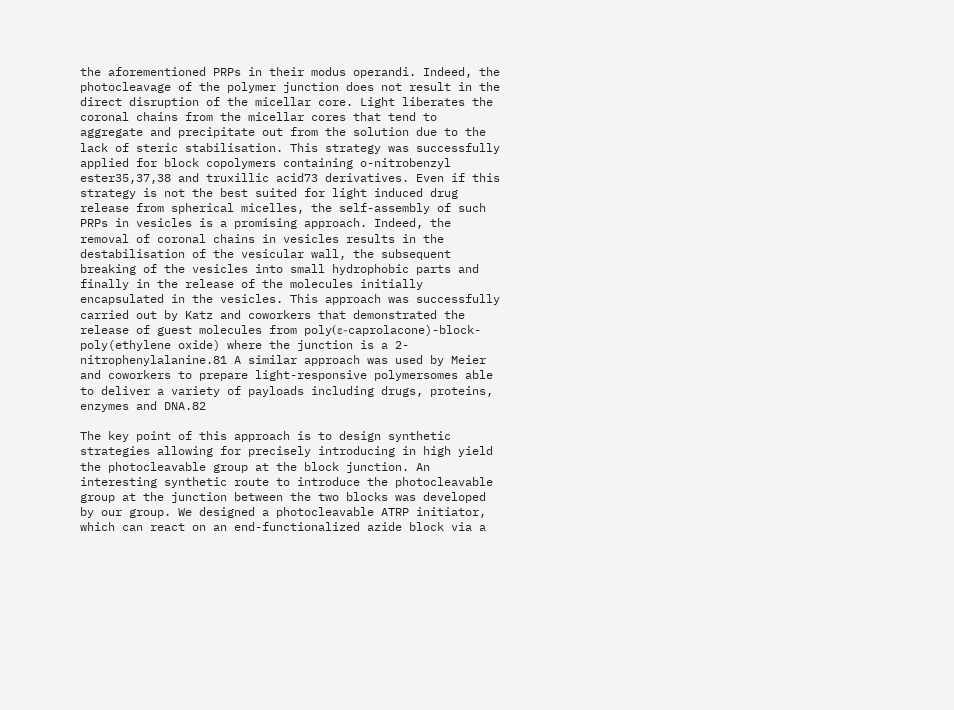the aforementioned PRPs in their modus operandi. Indeed, the photocleavage of the polymer junction does not result in the direct disruption of the micellar core. Light liberates the coronal chains from the micellar cores that tend to aggregate and precipitate out from the solution due to the lack of steric stabilisation. This strategy was successfully applied for block copolymers containing o-nitrobenzyl ester35,37,38 and truxillic acid73 derivatives. Even if this strategy is not the best suited for light induced drug release from spherical micelles, the self-assembly of such PRPs in vesicles is a promising approach. Indeed, the removal of coronal chains in vesicles results in the destabilisation of the vesicular wall, the subsequent breaking of the vesicles into small hydrophobic parts and finally in the release of the molecules initially encapsulated in the vesicles. This approach was successfully carried out by Katz and coworkers that demonstrated the release of guest molecules from poly(ε-caprolacone)-block-poly(ethylene oxide) where the junction is a 2-nitrophenylalanine.81 A similar approach was used by Meier and coworkers to prepare light-responsive polymersomes able to deliver a variety of payloads including drugs, proteins, enzymes and DNA.82

The key point of this approach is to design synthetic strategies allowing for precisely introducing in high yield the photocleavable group at the block junction. An interesting synthetic route to introduce the photocleavable group at the junction between the two blocks was developed by our group. We designed a photocleavable ATRP initiator, which can react on an end-functionalized azide block via a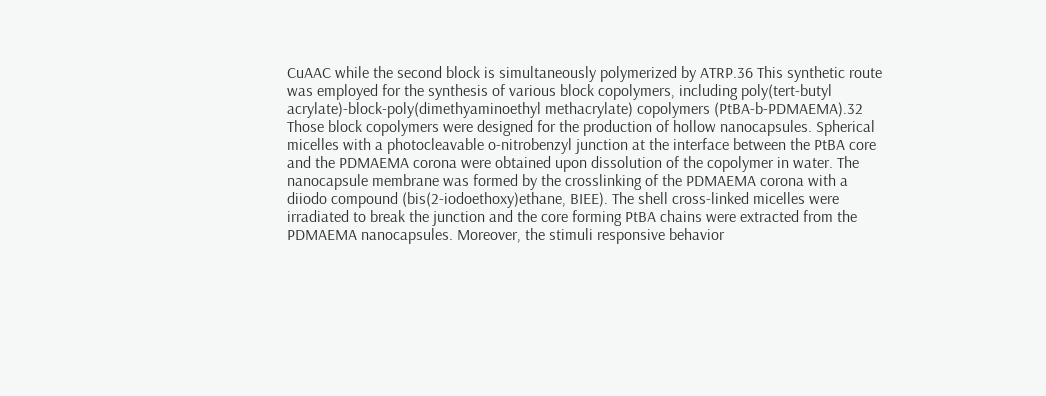CuAAC while the second block is simultaneously polymerized by ATRP.36 This synthetic route was employed for the synthesis of various block copolymers, including poly(tert-butyl acrylate)-block-poly(dimethyaminoethyl methacrylate) copolymers (PtBA-b-PDMAEMA).32 Those block copolymers were designed for the production of hollow nanocapsules. Spherical micelles with a photocleavable o-nitrobenzyl junction at the interface between the PtBA core and the PDMAEMA corona were obtained upon dissolution of the copolymer in water. The nanocapsule membrane was formed by the crosslinking of the PDMAEMA corona with a diiodo compound (bis(2-iodoethoxy)ethane, BIEE). The shell cross-linked micelles were irradiated to break the junction and the core forming PtBA chains were extracted from the PDMAEMA nanocapsules. Moreover, the stimuli responsive behavior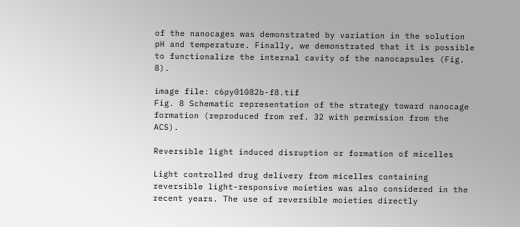of the nanocages was demonstrated by variation in the solution pH and temperature. Finally, we demonstrated that it is possible to functionalize the internal cavity of the nanocapsules (Fig. 8).

image file: c6py01082b-f8.tif
Fig. 8 Schematic representation of the strategy toward nanocage formation (reproduced from ref. 32 with permission from the ACS).

Reversible light induced disruption or formation of micelles

Light controlled drug delivery from micelles containing reversible light-responsive moieties was also considered in the recent years. The use of reversible moieties directly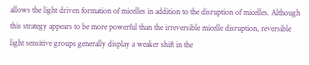allows the light driven formation of micelles in addition to the disruption of micelles. Although this strategy appears to be more powerful than the irreversible micelle disruption, reversible light sensitive groups generally display a weaker shift in the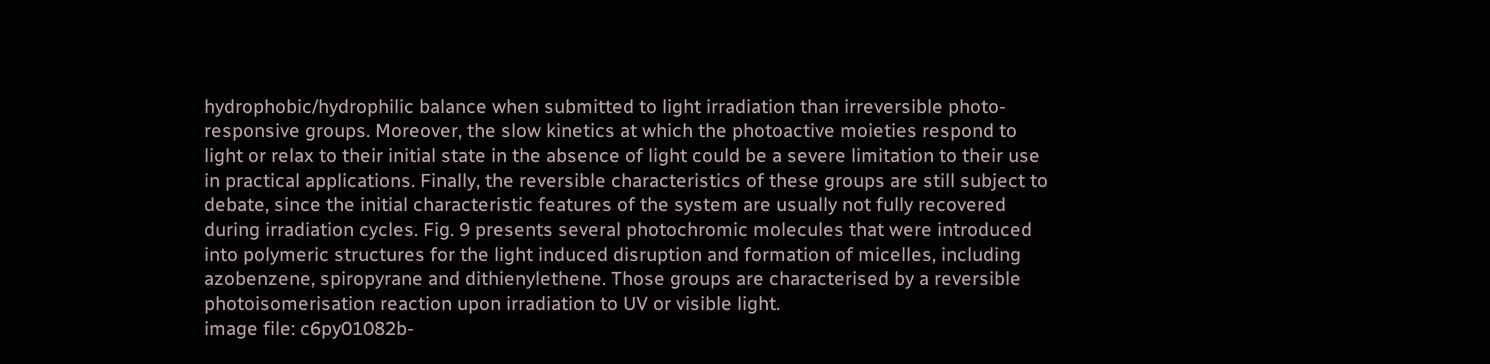hydrophobic/hydrophilic balance when submitted to light irradiation than irreversible photo-responsive groups. Moreover, the slow kinetics at which the photoactive moieties respond to light or relax to their initial state in the absence of light could be a severe limitation to their use in practical applications. Finally, the reversible characteristics of these groups are still subject to debate, since the initial characteristic features of the system are usually not fully recovered during irradiation cycles. Fig. 9 presents several photochromic molecules that were introduced into polymeric structures for the light induced disruption and formation of micelles, including azobenzene, spiropyrane and dithienylethene. Those groups are characterised by a reversible photoisomerisation reaction upon irradiation to UV or visible light.
image file: c6py01082b-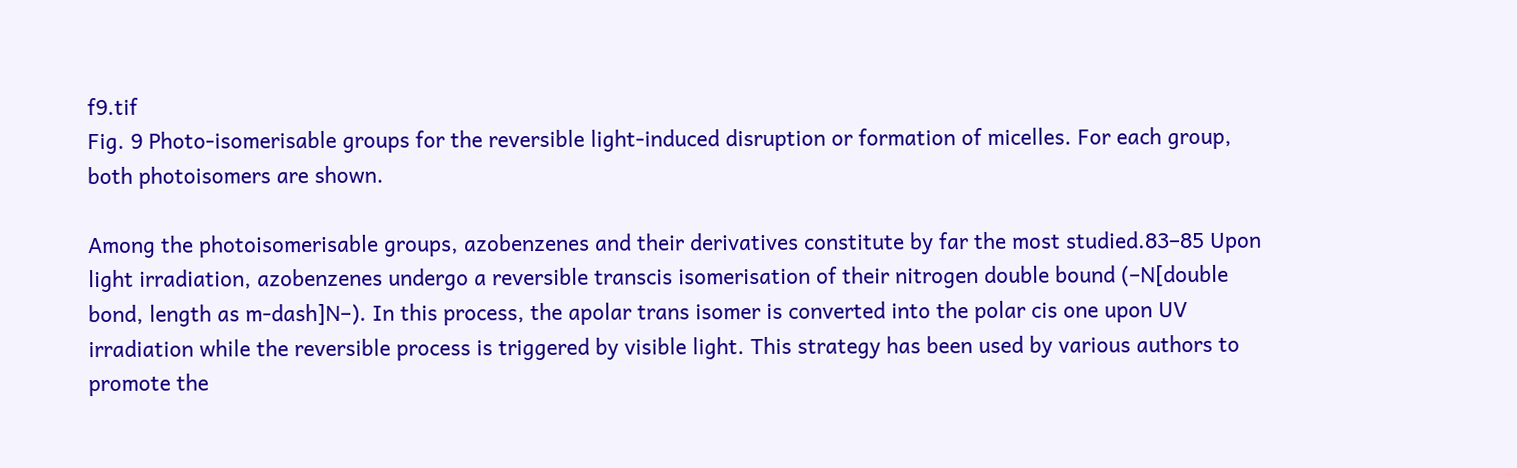f9.tif
Fig. 9 Photo-isomerisable groups for the reversible light-induced disruption or formation of micelles. For each group, both photoisomers are shown.

Among the photoisomerisable groups, azobenzenes and their derivatives constitute by far the most studied.83–85 Upon light irradiation, azobenzenes undergo a reversible transcis isomerisation of their nitrogen double bound (–N[double bond, length as m-dash]N–). In this process, the apolar trans isomer is converted into the polar cis one upon UV irradiation while the reversible process is triggered by visible light. This strategy has been used by various authors to promote the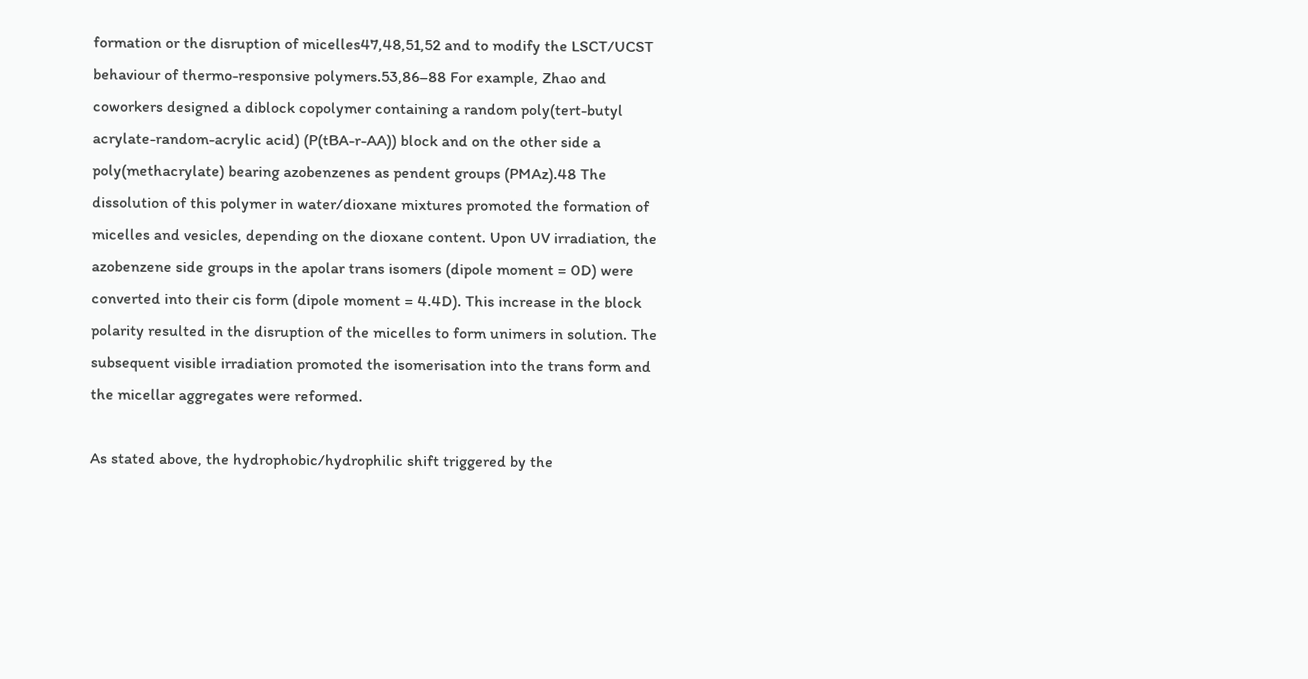formation or the disruption of micelles47,48,51,52 and to modify the LSCT/UCST behaviour of thermo-responsive polymers.53,86–88 For example, Zhao and coworkers designed a diblock copolymer containing a random poly(tert-butyl acrylate-random-acrylic acid) (P(tBA-r-AA)) block and on the other side a poly(methacrylate) bearing azobenzenes as pendent groups (PMAz).48 The dissolution of this polymer in water/dioxane mixtures promoted the formation of micelles and vesicles, depending on the dioxane content. Upon UV irradiation, the azobenzene side groups in the apolar trans isomers (dipole moment = 0D) were converted into their cis form (dipole moment = 4.4D). This increase in the block polarity resulted in the disruption of the micelles to form unimers in solution. The subsequent visible irradiation promoted the isomerisation into the trans form and the micellar aggregates were reformed.

As stated above, the hydrophobic/hydrophilic shift triggered by the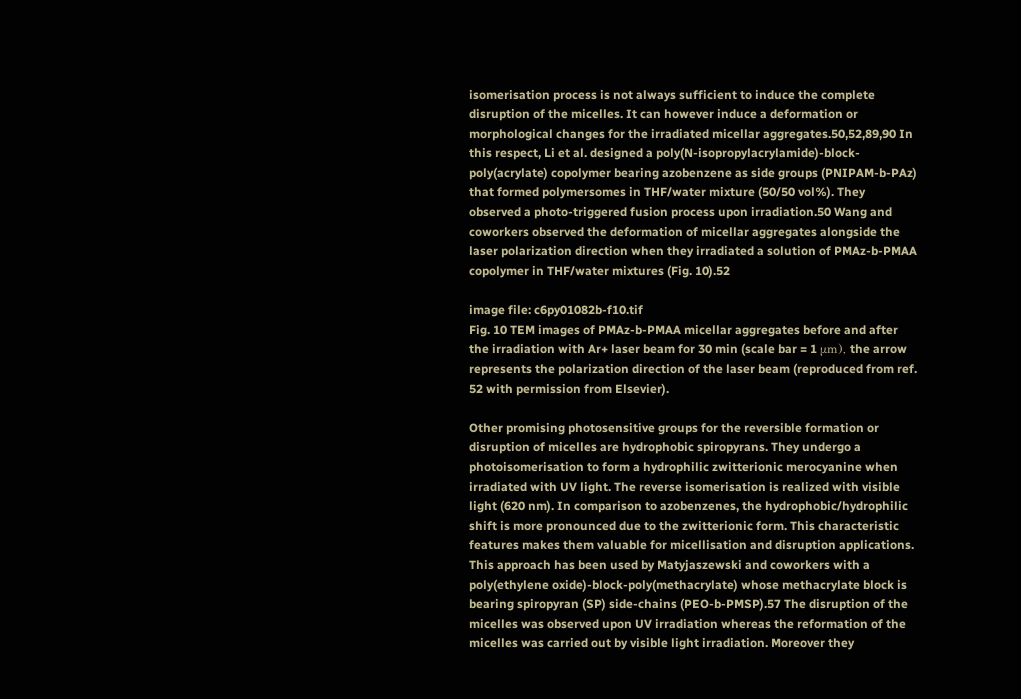isomerisation process is not always sufficient to induce the complete disruption of the micelles. It can however induce a deformation or morphological changes for the irradiated micellar aggregates.50,52,89,90 In this respect, Li et al. designed a poly(N-isopropylacrylamide)-block-poly(acrylate) copolymer bearing azobenzene as side groups (PNIPAM-b-PAz) that formed polymersomes in THF/water mixture (50/50 vol%). They observed a photo-triggered fusion process upon irradiation.50 Wang and coworkers observed the deformation of micellar aggregates alongside the laser polarization direction when they irradiated a solution of PMAz-b-PMAA copolymer in THF/water mixtures (Fig. 10).52

image file: c6py01082b-f10.tif
Fig. 10 TEM images of PMAz-b-PMAA micellar aggregates before and after the irradiation with Ar+ laser beam for 30 min (scale bar = 1 μm), the arrow represents the polarization direction of the laser beam (reproduced from ref. 52 with permission from Elsevier).

Other promising photosensitive groups for the reversible formation or disruption of micelles are hydrophobic spiropyrans. They undergo a photoisomerisation to form a hydrophilic zwitterionic merocyanine when irradiated with UV light. The reverse isomerisation is realized with visible light (620 nm). In comparison to azobenzenes, the hydrophobic/hydrophilic shift is more pronounced due to the zwitterionic form. This characteristic features makes them valuable for micellisation and disruption applications. This approach has been used by Matyjaszewski and coworkers with a poly(ethylene oxide)-block-poly(methacrylate) whose methacrylate block is bearing spiropyran (SP) side-chains (PEO-b-PMSP).57 The disruption of the micelles was observed upon UV irradiation whereas the reformation of the micelles was carried out by visible light irradiation. Moreover they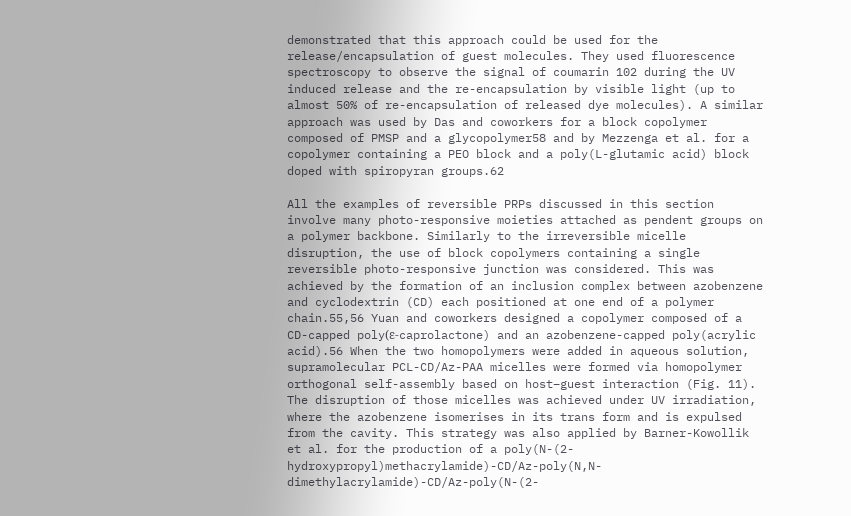demonstrated that this approach could be used for the release/encapsulation of guest molecules. They used fluorescence spectroscopy to observe the signal of coumarin 102 during the UV induced release and the re-encapsulation by visible light (up to almost 50% of re-encapsulation of released dye molecules). A similar approach was used by Das and coworkers for a block copolymer composed of PMSP and a glycopolymer58 and by Mezzenga et al. for a copolymer containing a PEO block and a poly(L-glutamic acid) block doped with spiropyran groups.62

All the examples of reversible PRPs discussed in this section involve many photo-responsive moieties attached as pendent groups on a polymer backbone. Similarly to the irreversible micelle disruption, the use of block copolymers containing a single reversible photo-responsive junction was considered. This was achieved by the formation of an inclusion complex between azobenzene and cyclodextrin (CD) each positioned at one end of a polymer chain.55,56 Yuan and coworkers designed a copolymer composed of a CD-capped poly(ε-caprolactone) and an azobenzene-capped poly(acrylic acid).56 When the two homopolymers were added in aqueous solution, supramolecular PCL-CD/Az-PAA micelles were formed via homopolymer orthogonal self-assembly based on host–guest interaction (Fig. 11). The disruption of those micelles was achieved under UV irradiation, where the azobenzene isomerises in its trans form and is expulsed from the cavity. This strategy was also applied by Barner-Kowollik et al. for the production of a poly(N-(2-hydroxypropyl)methacrylamide)-CD/Az-poly(N,N-dimethylacrylamide)-CD/Az-poly(N-(2-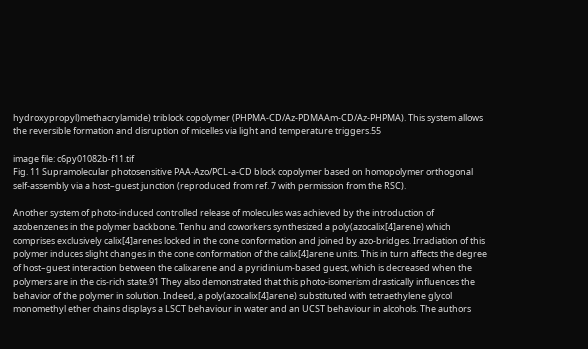hydroxypropyl)methacrylamide) triblock copolymer (PHPMA-CD/Az-PDMAAm-CD/Az-PHPMA). This system allows the reversible formation and disruption of micelles via light and temperature triggers.55

image file: c6py01082b-f11.tif
Fig. 11 Supramolecular photosensitive PAA-Azo/PCL-a-CD block copolymer based on homopolymer orthogonal self-assembly via a host–guest junction (reproduced from ref. 7 with permission from the RSC).

Another system of photo-induced controlled release of molecules was achieved by the introduction of azobenzenes in the polymer backbone. Tenhu and coworkers synthesized a poly(azocalix[4]arene) which comprises exclusively calix[4]arenes locked in the cone conformation and joined by azo-bridges. Irradiation of this polymer induces slight changes in the cone conformation of the calix[4]arene units. This in turn affects the degree of host–guest interaction between the calixarene and a pyridinium-based guest, which is decreased when the polymers are in the cis-rich state.91 They also demonstrated that this photo-isomerism drastically influences the behavior of the polymer in solution. Indeed, a poly(azocalix[4]arene) substituted with tetraethylene glycol monomethyl ether chains displays a LSCT behaviour in water and an UCST behaviour in alcohols. The authors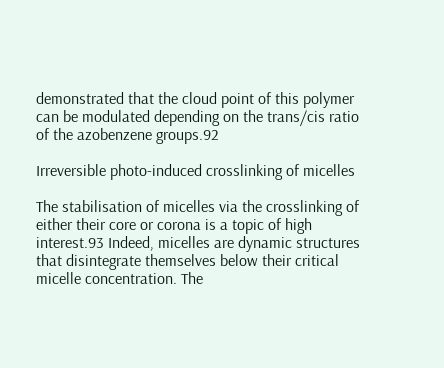demonstrated that the cloud point of this polymer can be modulated depending on the trans/cis ratio of the azobenzene groups.92

Irreversible photo-induced crosslinking of micelles

The stabilisation of micelles via the crosslinking of either their core or corona is a topic of high interest.93 Indeed, micelles are dynamic structures that disintegrate themselves below their critical micelle concentration. The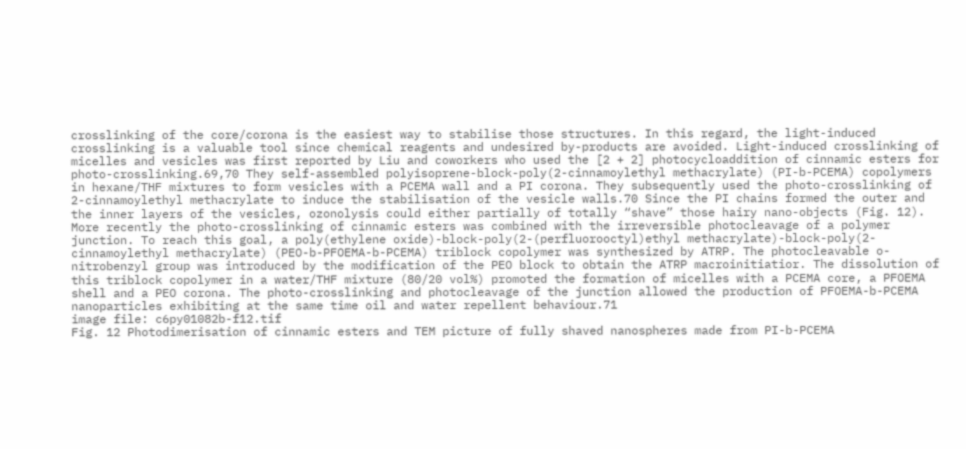crosslinking of the core/corona is the easiest way to stabilise those structures. In this regard, the light-induced crosslinking is a valuable tool since chemical reagents and undesired by-products are avoided. Light-induced crosslinking of micelles and vesicles was first reported by Liu and coworkers who used the [2 + 2] photocycloaddition of cinnamic esters for photo-crosslinking.69,70 They self-assembled polyisoprene-block-poly(2-cinnamoylethyl methacrylate) (PI-b-PCEMA) copolymers in hexane/THF mixtures to form vesicles with a PCEMA wall and a PI corona. They subsequently used the photo-crosslinking of 2-cinnamoylethyl methacrylate to induce the stabilisation of the vesicle walls.70 Since the PI chains formed the outer and the inner layers of the vesicles, ozonolysis could either partially of totally “shave” those hairy nano-objects (Fig. 12). More recently the photo-crosslinking of cinnamic esters was combined with the irreversible photocleavage of a polymer junction. To reach this goal, a poly(ethylene oxide)-block-poly(2-(perfluorooctyl)ethyl methacrylate)-block-poly(2-cinnamoylethyl methacrylate) (PEO-b-PFOEMA-b-PCEMA) triblock copolymer was synthesized by ATRP. The photocleavable o-nitrobenzyl group was introduced by the modification of the PEO block to obtain the ATRP macroinitiatior. The dissolution of this triblock copolymer in a water/THF mixture (80/20 vol%) promoted the formation of micelles with a PCEMA core, a PFOEMA shell and a PEO corona. The photo-crosslinking and photocleavage of the junction allowed the production of PFOEMA-b-PCEMA nanoparticles exhibiting at the same time oil and water repellent behaviour.71
image file: c6py01082b-f12.tif
Fig. 12 Photodimerisation of cinnamic esters and TEM picture of fully shaved nanospheres made from PI-b-PCEMA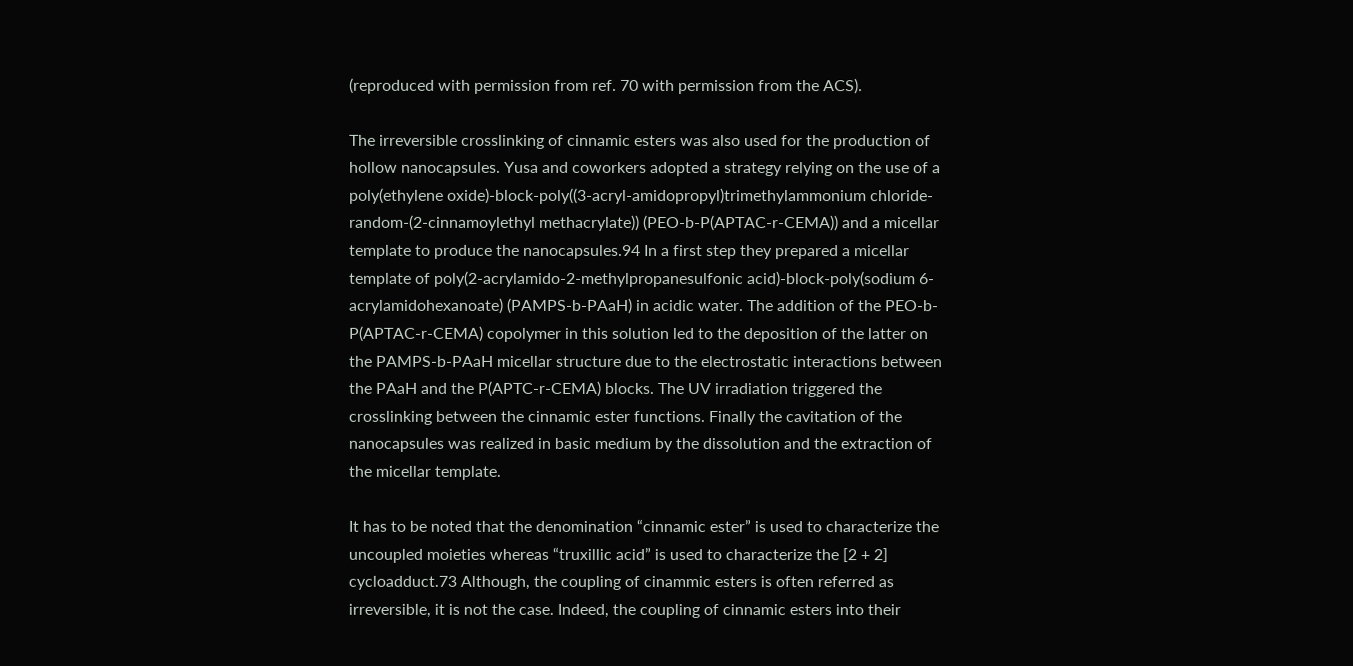(reproduced with permission from ref. 70 with permission from the ACS).

The irreversible crosslinking of cinnamic esters was also used for the production of hollow nanocapsules. Yusa and coworkers adopted a strategy relying on the use of a poly(ethylene oxide)-block-poly((3-acryl-amidopropyl)trimethylammonium chloride-random-(2-cinnamoylethyl methacrylate)) (PEO-b-P(APTAC-r-CEMA)) and a micellar template to produce the nanocapsules.94 In a first step they prepared a micellar template of poly(2-acrylamido-2-methylpropanesulfonic acid)-block-poly(sodium 6-acrylamidohexanoate) (PAMPS-b-PAaH) in acidic water. The addition of the PEO-b-P(APTAC-r-CEMA) copolymer in this solution led to the deposition of the latter on the PAMPS-b-PAaH micellar structure due to the electrostatic interactions between the PAaH and the P(APTC-r-CEMA) blocks. The UV irradiation triggered the crosslinking between the cinnamic ester functions. Finally the cavitation of the nanocapsules was realized in basic medium by the dissolution and the extraction of the micellar template.

It has to be noted that the denomination “cinnamic ester” is used to characterize the uncoupled moieties whereas “truxillic acid” is used to characterize the [2 + 2] cycloadduct.73 Although, the coupling of cinammic esters is often referred as irreversible, it is not the case. Indeed, the coupling of cinnamic esters into their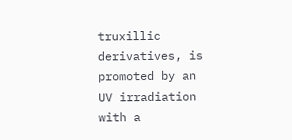truxillic derivatives, is promoted by an UV irradiation with a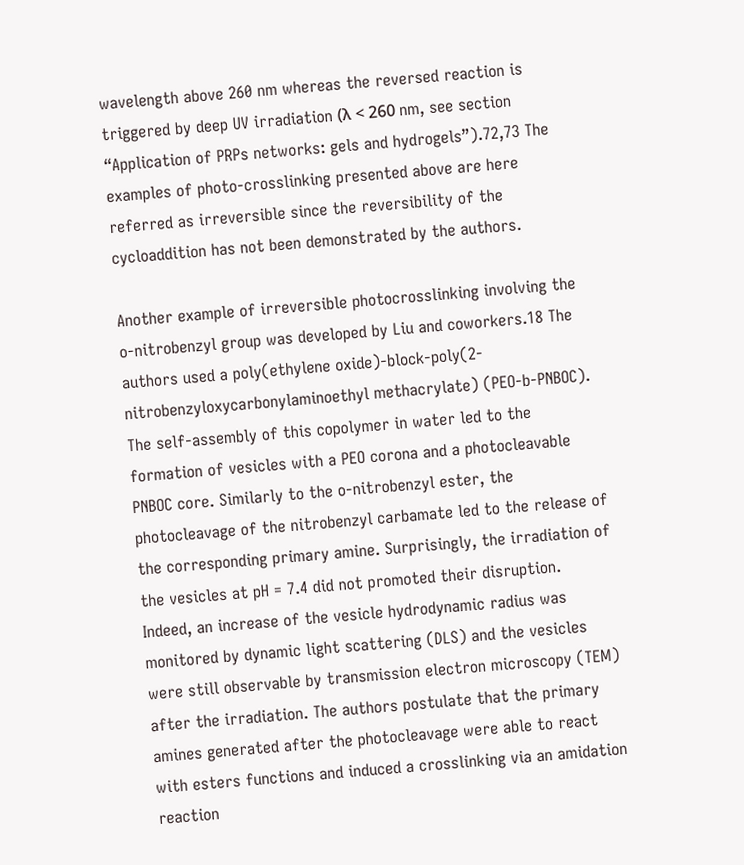wavelength above 260 nm whereas the reversed reaction is triggered by deep UV irradiation (λ < 260 nm, see section “Application of PRPs networks: gels and hydrogels”).72,73 The examples of photo-crosslinking presented above are here referred as irreversible since the reversibility of the cycloaddition has not been demonstrated by the authors.

Another example of irreversible photocrosslinking involving the o-nitrobenzyl group was developed by Liu and coworkers.18 The authors used a poly(ethylene oxide)-block-poly(2-nitrobenzyloxycarbonylaminoethyl methacrylate) (PEO-b-PNBOC). The self-assembly of this copolymer in water led to the formation of vesicles with a PEO corona and a photocleavable PNBOC core. Similarly to the o-nitrobenzyl ester, the photocleavage of the nitrobenzyl carbamate led to the release of the corresponding primary amine. Surprisingly, the irradiation of the vesicles at pH = 7.4 did not promoted their disruption. Indeed, an increase of the vesicle hydrodynamic radius was monitored by dynamic light scattering (DLS) and the vesicles were still observable by transmission electron microscopy (TEM) after the irradiation. The authors postulate that the primary amines generated after the photocleavage were able to react with esters functions and induced a crosslinking via an amidation reaction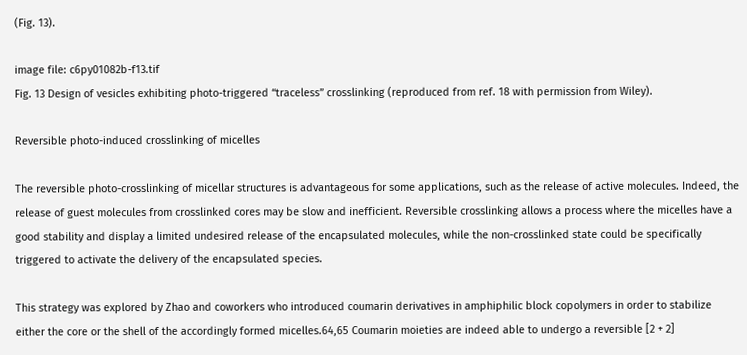(Fig. 13).

image file: c6py01082b-f13.tif
Fig. 13 Design of vesicles exhibiting photo-triggered “traceless” crosslinking (reproduced from ref. 18 with permission from Wiley).

Reversible photo-induced crosslinking of micelles

The reversible photo-crosslinking of micellar structures is advantageous for some applications, such as the release of active molecules. Indeed, the release of guest molecules from crosslinked cores may be slow and inefficient. Reversible crosslinking allows a process where the micelles have a good stability and display a limited undesired release of the encapsulated molecules, while the non-crosslinked state could be specifically triggered to activate the delivery of the encapsulated species.

This strategy was explored by Zhao and coworkers who introduced coumarin derivatives in amphiphilic block copolymers in order to stabilize either the core or the shell of the accordingly formed micelles.64,65 Coumarin moieties are indeed able to undergo a reversible [2 + 2]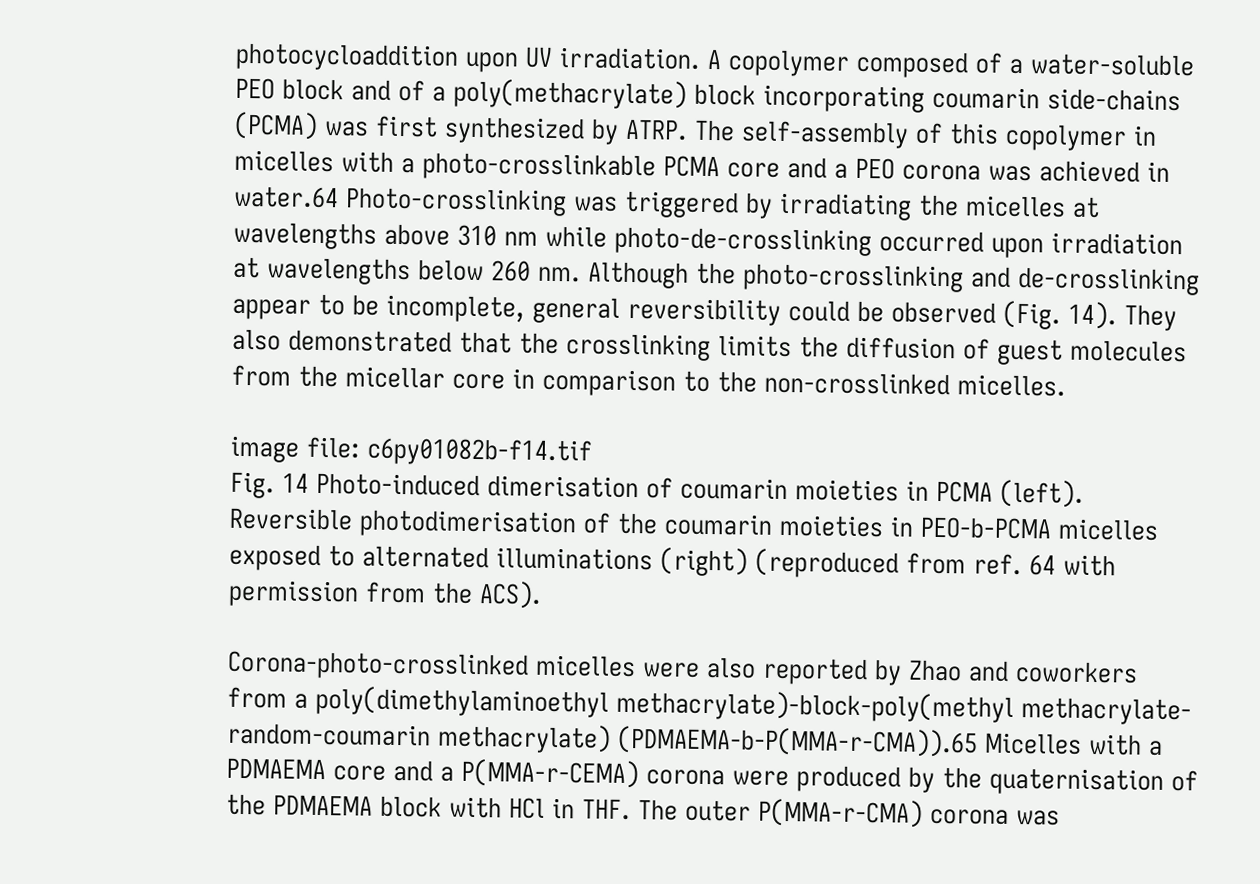photocycloaddition upon UV irradiation. A copolymer composed of a water-soluble PEO block and of a poly(methacrylate) block incorporating coumarin side-chains (PCMA) was first synthesized by ATRP. The self-assembly of this copolymer in micelles with a photo-crosslinkable PCMA core and a PEO corona was achieved in water.64 Photo-crosslinking was triggered by irradiating the micelles at wavelengths above 310 nm while photo-de-crosslinking occurred upon irradiation at wavelengths below 260 nm. Although the photo-crosslinking and de-crosslinking appear to be incomplete, general reversibility could be observed (Fig. 14). They also demonstrated that the crosslinking limits the diffusion of guest molecules from the micellar core in comparison to the non-crosslinked micelles.

image file: c6py01082b-f14.tif
Fig. 14 Photo-induced dimerisation of coumarin moieties in PCMA (left). Reversible photodimerisation of the coumarin moieties in PEO-b-PCMA micelles exposed to alternated illuminations (right) (reproduced from ref. 64 with permission from the ACS).

Corona-photo-crosslinked micelles were also reported by Zhao and coworkers from a poly(dimethylaminoethyl methacrylate)-block-poly(methyl methacrylate-random-coumarin methacrylate) (PDMAEMA-b-P(MMA-r-CMA)).65 Micelles with a PDMAEMA core and a P(MMA-r-CEMA) corona were produced by the quaternisation of the PDMAEMA block with HCl in THF. The outer P(MMA-r-CMA) corona was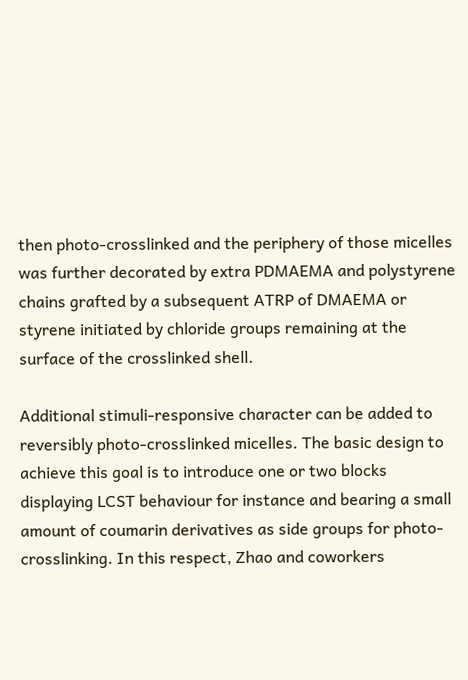then photo-crosslinked and the periphery of those micelles was further decorated by extra PDMAEMA and polystyrene chains grafted by a subsequent ATRP of DMAEMA or styrene initiated by chloride groups remaining at the surface of the crosslinked shell.

Additional stimuli-responsive character can be added to reversibly photo-crosslinked micelles. The basic design to achieve this goal is to introduce one or two blocks displaying LCST behaviour for instance and bearing a small amount of coumarin derivatives as side groups for photo-crosslinking. In this respect, Zhao and coworkers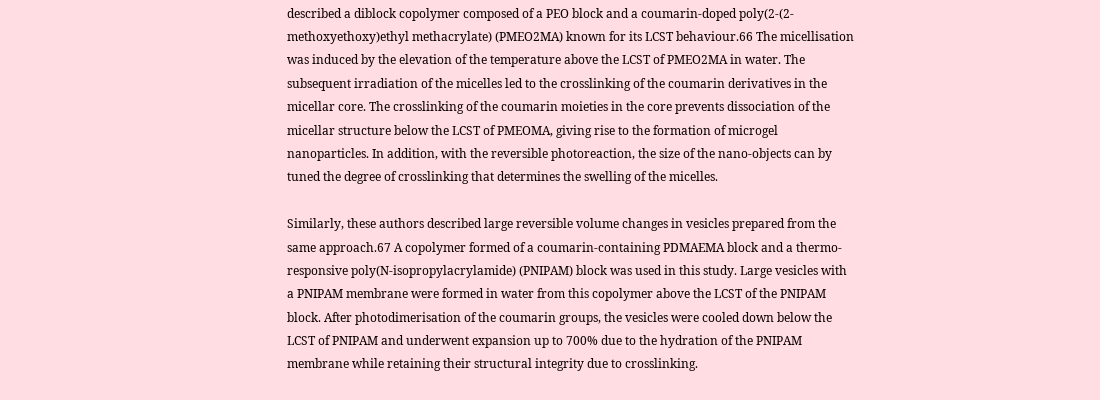described a diblock copolymer composed of a PEO block and a coumarin-doped poly(2-(2-methoxyethoxy)ethyl methacrylate) (PMEO2MA) known for its LCST behaviour.66 The micellisation was induced by the elevation of the temperature above the LCST of PMEO2MA in water. The subsequent irradiation of the micelles led to the crosslinking of the coumarin derivatives in the micellar core. The crosslinking of the coumarin moieties in the core prevents dissociation of the micellar structure below the LCST of PMEOMA, giving rise to the formation of microgel nanoparticles. In addition, with the reversible photoreaction, the size of the nano-objects can by tuned the degree of crosslinking that determines the swelling of the micelles.

Similarly, these authors described large reversible volume changes in vesicles prepared from the same approach.67 A copolymer formed of a coumarin-containing PDMAEMA block and a thermo-responsive poly(N-isopropylacrylamide) (PNIPAM) block was used in this study. Large vesicles with a PNIPAM membrane were formed in water from this copolymer above the LCST of the PNIPAM block. After photodimerisation of the coumarin groups, the vesicles were cooled down below the LCST of PNIPAM and underwent expansion up to 700% due to the hydration of the PNIPAM membrane while retaining their structural integrity due to crosslinking.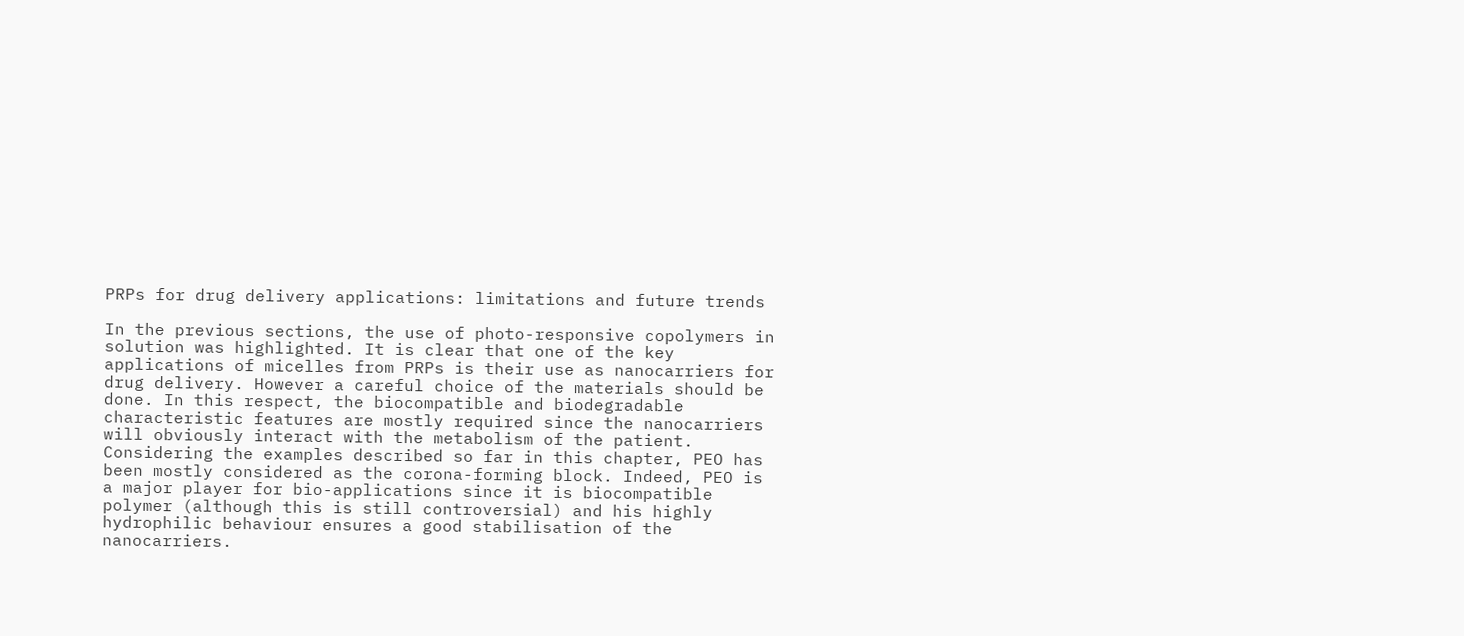PRPs for drug delivery applications: limitations and future trends

In the previous sections, the use of photo-responsive copolymers in solution was highlighted. It is clear that one of the key applications of micelles from PRPs is their use as nanocarriers for drug delivery. However a careful choice of the materials should be done. In this respect, the biocompatible and biodegradable characteristic features are mostly required since the nanocarriers will obviously interact with the metabolism of the patient. Considering the examples described so far in this chapter, PEO has been mostly considered as the corona-forming block. Indeed, PEO is a major player for bio-applications since it is biocompatible polymer (although this is still controversial) and his highly hydrophilic behaviour ensures a good stabilisation of the nanocarriers.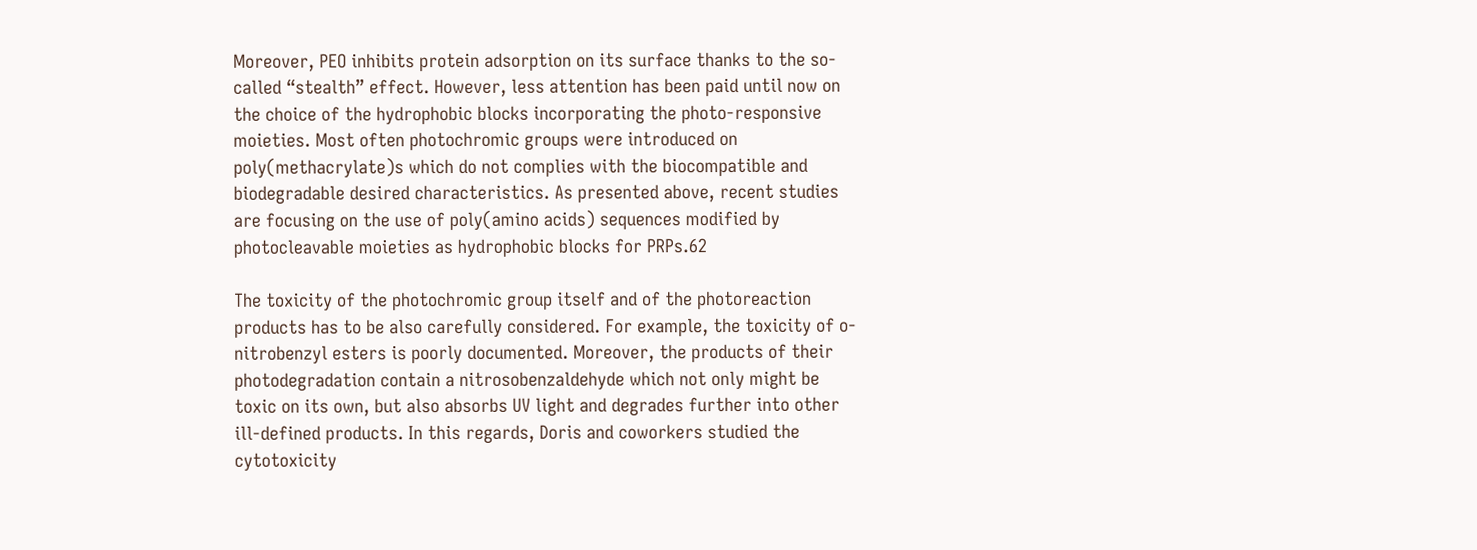Moreover, PEO inhibits protein adsorption on its surface thanks to the so-called “stealth” effect. However, less attention has been paid until now on the choice of the hydrophobic blocks incorporating the photo-responsive moieties. Most often photochromic groups were introduced on poly(methacrylate)s which do not complies with the biocompatible and biodegradable desired characteristics. As presented above, recent studies are focusing on the use of poly(amino acids) sequences modified by photocleavable moieties as hydrophobic blocks for PRPs.62

The toxicity of the photochromic group itself and of the photoreaction products has to be also carefully considered. For example, the toxicity of o-nitrobenzyl esters is poorly documented. Moreover, the products of their photodegradation contain a nitrosobenzaldehyde which not only might be toxic on its own, but also absorbs UV light and degrades further into other ill-defined products. In this regards, Doris and coworkers studied the cytotoxicity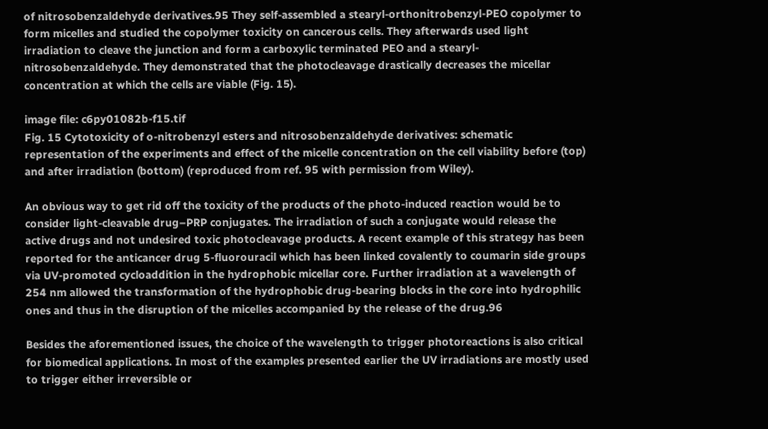of nitrosobenzaldehyde derivatives.95 They self-assembled a stearyl-orthonitrobenzyl-PEO copolymer to form micelles and studied the copolymer toxicity on cancerous cells. They afterwards used light irradiation to cleave the junction and form a carboxylic terminated PEO and a stearyl-nitrosobenzaldehyde. They demonstrated that the photocleavage drastically decreases the micellar concentration at which the cells are viable (Fig. 15).

image file: c6py01082b-f15.tif
Fig. 15 Cytotoxicity of o-nitrobenzyl esters and nitrosobenzaldehyde derivatives: schematic representation of the experiments and effect of the micelle concentration on the cell viability before (top) and after irradiation (bottom) (reproduced from ref. 95 with permission from Wiley).

An obvious way to get rid off the toxicity of the products of the photo-induced reaction would be to consider light-cleavable drug–PRP conjugates. The irradiation of such a conjugate would release the active drugs and not undesired toxic photocleavage products. A recent example of this strategy has been reported for the anticancer drug 5-fluorouracil which has been linked covalently to coumarin side groups via UV-promoted cycloaddition in the hydrophobic micellar core. Further irradiation at a wavelength of 254 nm allowed the transformation of the hydrophobic drug-bearing blocks in the core into hydrophilic ones and thus in the disruption of the micelles accompanied by the release of the drug.96

Besides the aforementioned issues, the choice of the wavelength to trigger photoreactions is also critical for biomedical applications. In most of the examples presented earlier the UV irradiations are mostly used to trigger either irreversible or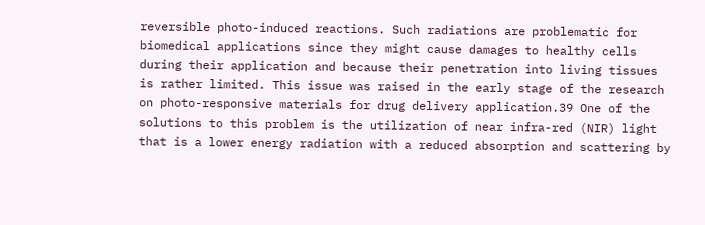reversible photo-induced reactions. Such radiations are problematic for biomedical applications since they might cause damages to healthy cells during their application and because their penetration into living tissues is rather limited. This issue was raised in the early stage of the research on photo-responsive materials for drug delivery application.39 One of the solutions to this problem is the utilization of near infra-red (NIR) light that is a lower energy radiation with a reduced absorption and scattering by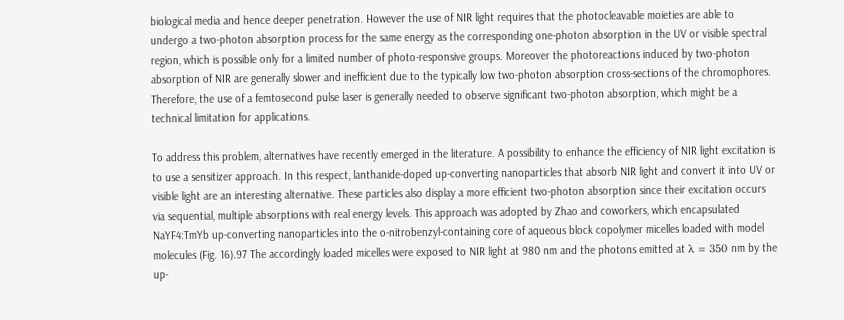biological media and hence deeper penetration. However the use of NIR light requires that the photocleavable moieties are able to undergo a two-photon absorption process for the same energy as the corresponding one-photon absorption in the UV or visible spectral region, which is possible only for a limited number of photo-responsive groups. Moreover the photoreactions induced by two-photon absorption of NIR are generally slower and inefficient due to the typically low two-photon absorption cross-sections of the chromophores. Therefore, the use of a femtosecond pulse laser is generally needed to observe significant two-photon absorption, which might be a technical limitation for applications.

To address this problem, alternatives have recently emerged in the literature. A possibility to enhance the efficiency of NIR light excitation is to use a sensitizer approach. In this respect, lanthanide-doped up-converting nanoparticles that absorb NIR light and convert it into UV or visible light are an interesting alternative. These particles also display a more efficient two-photon absorption since their excitation occurs via sequential, multiple absorptions with real energy levels. This approach was adopted by Zhao and coworkers, which encapsulated NaYF4:TmYb up-converting nanoparticles into the o-nitrobenzyl-containing core of aqueous block copolymer micelles loaded with model molecules (Fig. 16).97 The accordingly loaded micelles were exposed to NIR light at 980 nm and the photons emitted at λ = 350 nm by the up-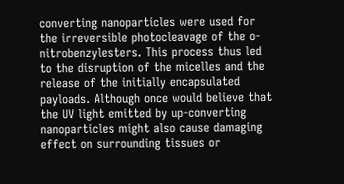converting nanoparticles were used for the irreversible photocleavage of the o-nitrobenzylesters. This process thus led to the disruption of the micelles and the release of the initially encapsulated payloads. Although once would believe that the UV light emitted by up-converting nanoparticles might also cause damaging effect on surrounding tissues or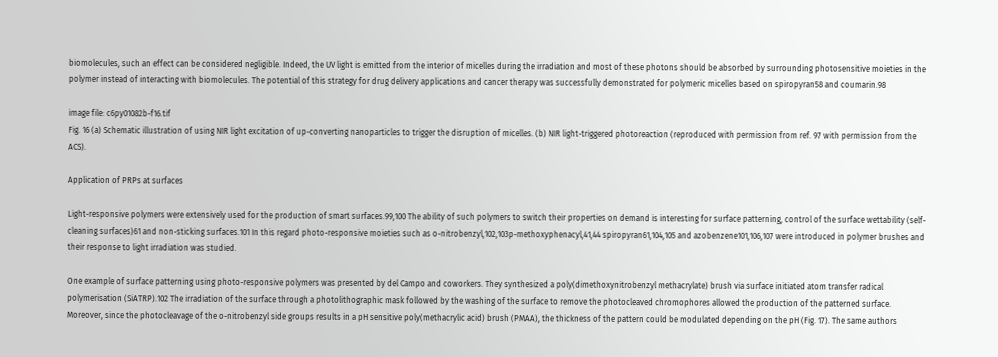biomolecules, such an effect can be considered negligible. Indeed, the UV light is emitted from the interior of micelles during the irradiation and most of these photons should be absorbed by surrounding photosensitive moieties in the polymer instead of interacting with biomolecules. The potential of this strategy for drug delivery applications and cancer therapy was successfully demonstrated for polymeric micelles based on spiropyran58 and coumarin.98

image file: c6py01082b-f16.tif
Fig. 16 (a) Schematic illustration of using NIR light excitation of up-converting nanoparticles to trigger the disruption of micelles. (b) NIR light-triggered photoreaction (reproduced with permission from ref. 97 with permission from the ACS).

Application of PRPs at surfaces

Light-responsive polymers were extensively used for the production of smart surfaces.99,100 The ability of such polymers to switch their properties on demand is interesting for surface patterning, control of the surface wettability (self-cleaning surfaces)61 and non-sticking surfaces.101 In this regard photo-responsive moieties such as o-nitrobenzyl,102,103p-methoxyphenacyl,41,44 spiropyran61,104,105 and azobenzene101,106,107 were introduced in polymer brushes and their response to light irradiation was studied.

One example of surface patterning using photo-responsive polymers was presented by del Campo and coworkers. They synthesized a poly(dimethoxynitrobenzyl methacrylate) brush via surface initiated atom transfer radical polymerisation (SiATRP).102 The irradiation of the surface through a photolithographic mask followed by the washing of the surface to remove the photocleaved chromophores allowed the production of the patterned surface. Moreover, since the photocleavage of the o-nitrobenzyl side groups results in a pH sensitive poly(methacrylic acid) brush (PMAA), the thickness of the pattern could be modulated depending on the pH (Fig. 17). The same authors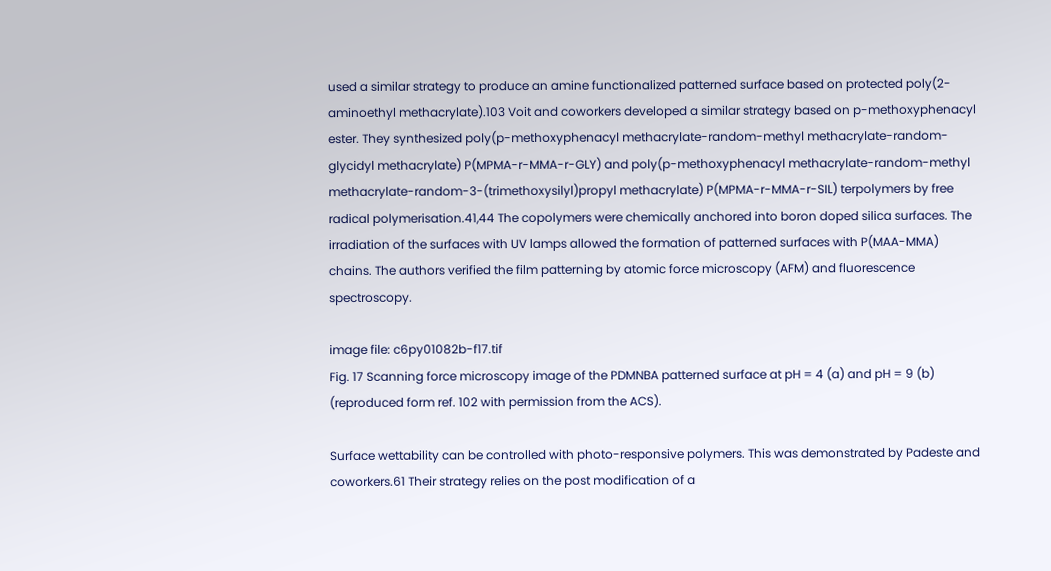used a similar strategy to produce an amine functionalized patterned surface based on protected poly(2-aminoethyl methacrylate).103 Voit and coworkers developed a similar strategy based on p-methoxyphenacyl ester. They synthesized poly(p-methoxyphenacyl methacrylate-random-methyl methacrylate-random-glycidyl methacrylate) P(MPMA-r-MMA-r-GLY) and poly(p-methoxyphenacyl methacrylate-random-methyl methacrylate-random-3-(trimethoxysilyl)propyl methacrylate) P(MPMA-r-MMA-r-SIL) terpolymers by free radical polymerisation.41,44 The copolymers were chemically anchored into boron doped silica surfaces. The irradiation of the surfaces with UV lamps allowed the formation of patterned surfaces with P(MAA-MMA) chains. The authors verified the film patterning by atomic force microscopy (AFM) and fluorescence spectroscopy.

image file: c6py01082b-f17.tif
Fig. 17 Scanning force microscopy image of the PDMNBA patterned surface at pH = 4 (a) and pH = 9 (b) (reproduced form ref. 102 with permission from the ACS).

Surface wettability can be controlled with photo-responsive polymers. This was demonstrated by Padeste and coworkers.61 Their strategy relies on the post modification of a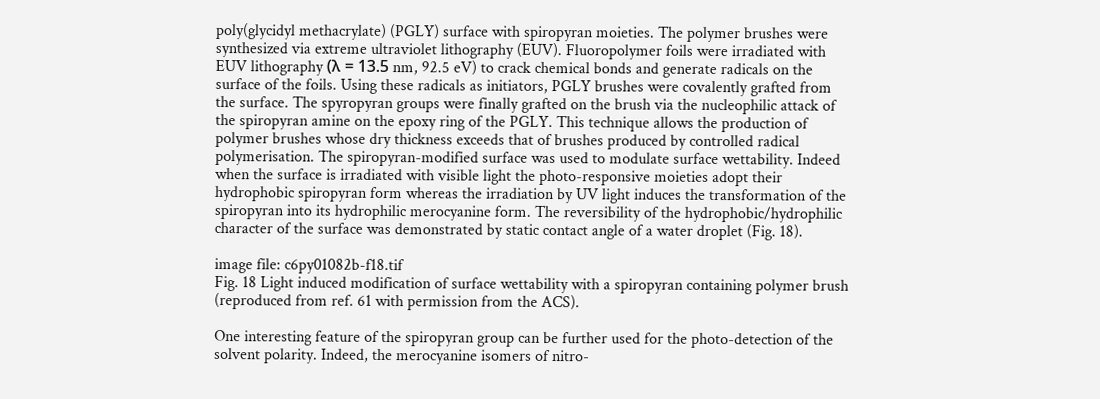poly(glycidyl methacrylate) (PGLY) surface with spiropyran moieties. The polymer brushes were synthesized via extreme ultraviolet lithography (EUV). Fluoropolymer foils were irradiated with EUV lithography (λ = 13.5 nm, 92.5 eV) to crack chemical bonds and generate radicals on the surface of the foils. Using these radicals as initiators, PGLY brushes were covalently grafted from the surface. The spyropyran groups were finally grafted on the brush via the nucleophilic attack of the spiropyran amine on the epoxy ring of the PGLY. This technique allows the production of polymer brushes whose dry thickness exceeds that of brushes produced by controlled radical polymerisation. The spiropyran-modified surface was used to modulate surface wettability. Indeed when the surface is irradiated with visible light the photo-responsive moieties adopt their hydrophobic spiropyran form whereas the irradiation by UV light induces the transformation of the spiropyran into its hydrophilic merocyanine form. The reversibility of the hydrophobic/hydrophilic character of the surface was demonstrated by static contact angle of a water droplet (Fig. 18).

image file: c6py01082b-f18.tif
Fig. 18 Light induced modification of surface wettability with a spiropyran containing polymer brush (reproduced from ref. 61 with permission from the ACS).

One interesting feature of the spiropyran group can be further used for the photo-detection of the solvent polarity. Indeed, the merocyanine isomers of nitro-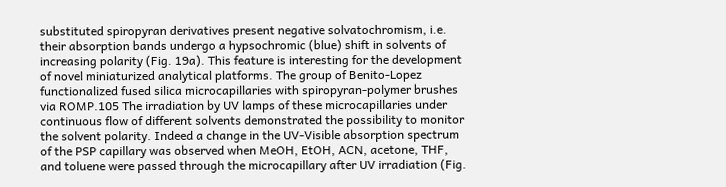substituted spiropyran derivatives present negative solvatochromism, i.e. their absorption bands undergo a hypsochromic (blue) shift in solvents of increasing polarity (Fig. 19a). This feature is interesting for the development of novel miniaturized analytical platforms. The group of Benito-Lopez functionalized fused silica microcapillaries with spiropyran-polymer brushes via ROMP.105 The irradiation by UV lamps of these microcapillaries under continuous flow of different solvents demonstrated the possibility to monitor the solvent polarity. Indeed a change in the UV-Visible absorption spectrum of the PSP capillary was observed when MeOH, EtOH, ACN, acetone, THF, and toluene were passed through the microcapillary after UV irradiation (Fig.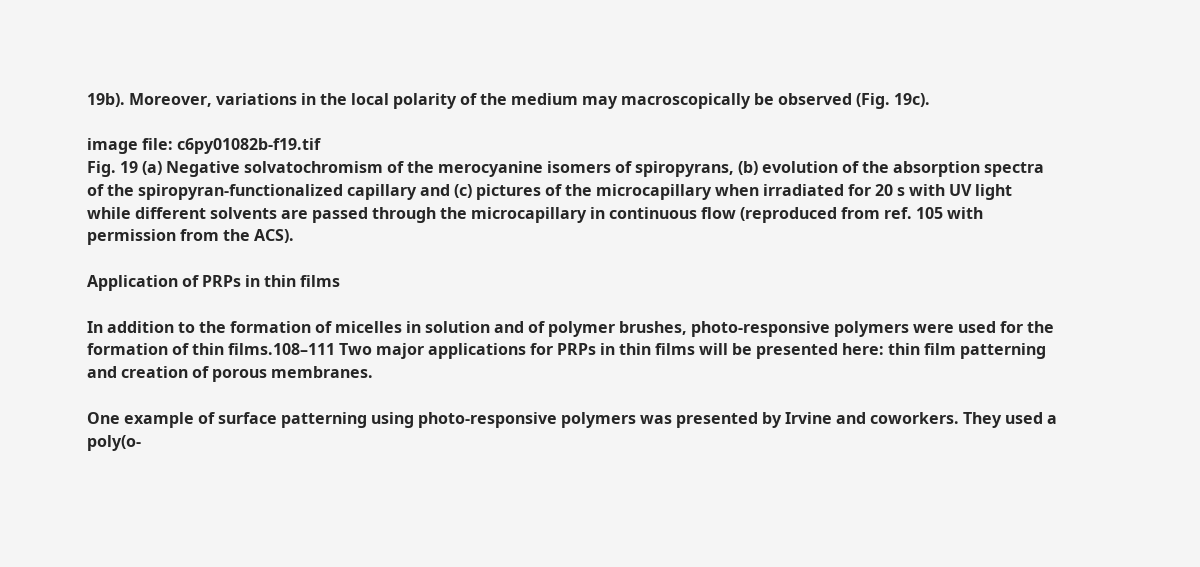19b). Moreover, variations in the local polarity of the medium may macroscopically be observed (Fig. 19c).

image file: c6py01082b-f19.tif
Fig. 19 (a) Negative solvatochromism of the merocyanine isomers of spiropyrans, (b) evolution of the absorption spectra of the spiropyran-functionalized capillary and (c) pictures of the microcapillary when irradiated for 20 s with UV light while different solvents are passed through the microcapillary in continuous flow (reproduced from ref. 105 with permission from the ACS).

Application of PRPs in thin films

In addition to the formation of micelles in solution and of polymer brushes, photo-responsive polymers were used for the formation of thin films.108–111 Two major applications for PRPs in thin films will be presented here: thin film patterning and creation of porous membranes.

One example of surface patterning using photo-responsive polymers was presented by Irvine and coworkers. They used a poly(o-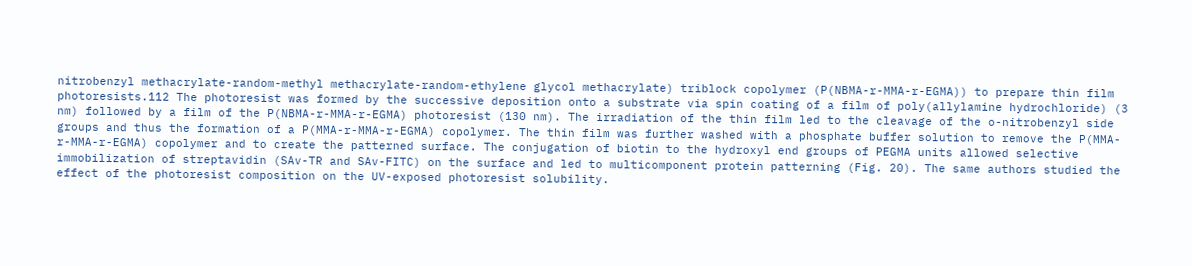nitrobenzyl methacrylate-random-methyl methacrylate-random-ethylene glycol methacrylate) triblock copolymer (P(NBMA-r-MMA-r-EGMA)) to prepare thin film photoresists.112 The photoresist was formed by the successive deposition onto a substrate via spin coating of a film of poly(allylamine hydrochloride) (3 nm) followed by a film of the P(NBMA-r-MMA-r-EGMA) photoresist (130 nm). The irradiation of the thin film led to the cleavage of the o-nitrobenzyl side groups and thus the formation of a P(MMA-r-MMA-r-EGMA) copolymer. The thin film was further washed with a phosphate buffer solution to remove the P(MMA-r-MMA-r-EGMA) copolymer and to create the patterned surface. The conjugation of biotin to the hydroxyl end groups of PEGMA units allowed selective immobilization of streptavidin (SAv-TR and SAv-FITC) on the surface and led to multicomponent protein patterning (Fig. 20). The same authors studied the effect of the photoresist composition on the UV-exposed photoresist solubility.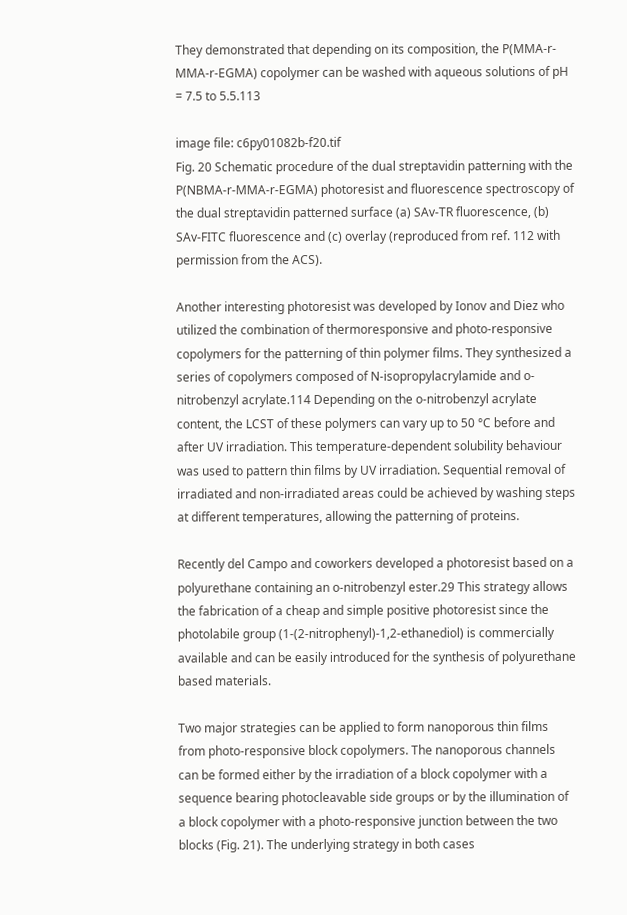They demonstrated that depending on its composition, the P(MMA-r-MMA-r-EGMA) copolymer can be washed with aqueous solutions of pH = 7.5 to 5.5.113

image file: c6py01082b-f20.tif
Fig. 20 Schematic procedure of the dual streptavidin patterning with the P(NBMA-r-MMA-r-EGMA) photoresist and fluorescence spectroscopy of the dual streptavidin patterned surface (a) SAv-TR fluorescence, (b) SAv-FITC fluorescence and (c) overlay (reproduced from ref. 112 with permission from the ACS).

Another interesting photoresist was developed by Ionov and Diez who utilized the combination of thermoresponsive and photo-responsive copolymers for the patterning of thin polymer films. They synthesized a series of copolymers composed of N-isopropylacrylamide and o-nitrobenzyl acrylate.114 Depending on the o-nitrobenzyl acrylate content, the LCST of these polymers can vary up to 50 °C before and after UV irradiation. This temperature-dependent solubility behaviour was used to pattern thin films by UV irradiation. Sequential removal of irradiated and non-irradiated areas could be achieved by washing steps at different temperatures, allowing the patterning of proteins.

Recently del Campo and coworkers developed a photoresist based on a polyurethane containing an o-nitrobenzyl ester.29 This strategy allows the fabrication of a cheap and simple positive photoresist since the photolabile group (1-(2-nitrophenyl)-1,2-ethanediol) is commercially available and can be easily introduced for the synthesis of polyurethane based materials.

Two major strategies can be applied to form nanoporous thin films from photo-responsive block copolymers. The nanoporous channels can be formed either by the irradiation of a block copolymer with a sequence bearing photocleavable side groups or by the illumination of a block copolymer with a photo-responsive junction between the two blocks (Fig. 21). The underlying strategy in both cases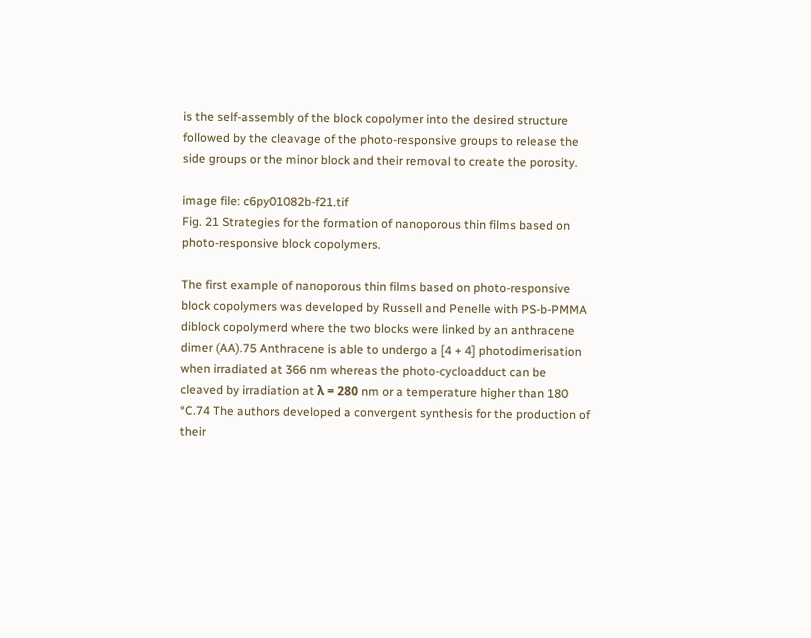is the self-assembly of the block copolymer into the desired structure followed by the cleavage of the photo-responsive groups to release the side groups or the minor block and their removal to create the porosity.

image file: c6py01082b-f21.tif
Fig. 21 Strategies for the formation of nanoporous thin films based on photo-responsive block copolymers.

The first example of nanoporous thin films based on photo-responsive block copolymers was developed by Russell and Penelle with PS-b-PMMA diblock copolymerd where the two blocks were linked by an anthracene dimer (AA).75 Anthracene is able to undergo a [4 + 4] photodimerisation when irradiated at 366 nm whereas the photo-cycloadduct can be cleaved by irradiation at λ = 280 nm or a temperature higher than 180 °C.74 The authors developed a convergent synthesis for the production of their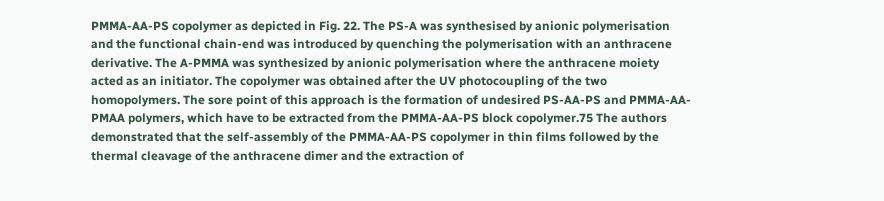PMMA-AA-PS copolymer as depicted in Fig. 22. The PS-A was synthesised by anionic polymerisation and the functional chain-end was introduced by quenching the polymerisation with an anthracene derivative. The A-PMMA was synthesized by anionic polymerisation where the anthracene moiety acted as an initiator. The copolymer was obtained after the UV photocoupling of the two homopolymers. The sore point of this approach is the formation of undesired PS-AA-PS and PMMA-AA-PMAA polymers, which have to be extracted from the PMMA-AA-PS block copolymer.75 The authors demonstrated that the self-assembly of the PMMA-AA-PS copolymer in thin films followed by the thermal cleavage of the anthracene dimer and the extraction of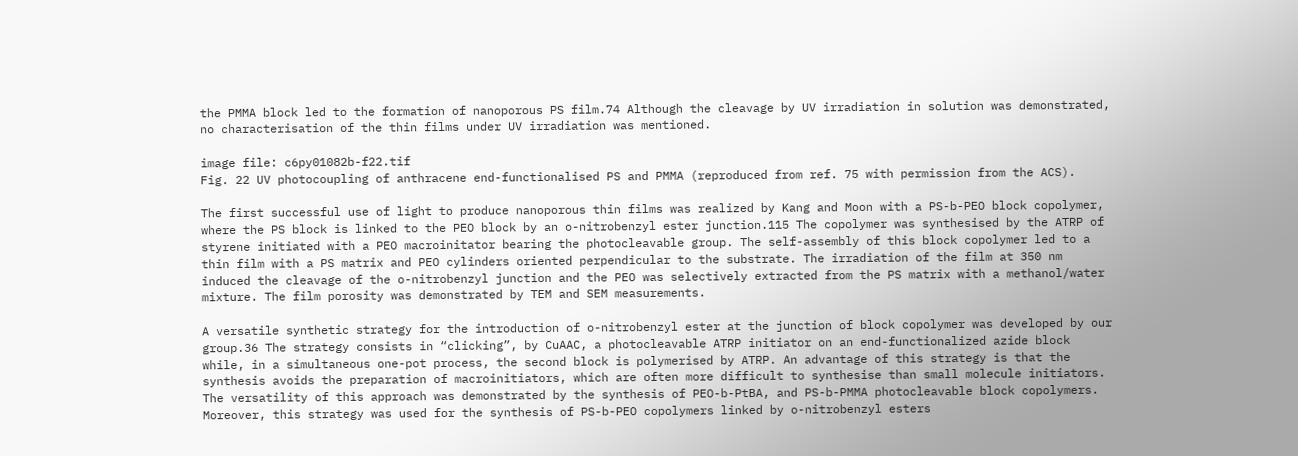the PMMA block led to the formation of nanoporous PS film.74 Although the cleavage by UV irradiation in solution was demonstrated, no characterisation of the thin films under UV irradiation was mentioned.

image file: c6py01082b-f22.tif
Fig. 22 UV photocoupling of anthracene end-functionalised PS and PMMA (reproduced from ref. 75 with permission from the ACS).

The first successful use of light to produce nanoporous thin films was realized by Kang and Moon with a PS-b-PEO block copolymer, where the PS block is linked to the PEO block by an o-nitrobenzyl ester junction.115 The copolymer was synthesised by the ATRP of styrene initiated with a PEO macroinitator bearing the photocleavable group. The self-assembly of this block copolymer led to a thin film with a PS matrix and PEO cylinders oriented perpendicular to the substrate. The irradiation of the film at 350 nm induced the cleavage of the o-nitrobenzyl junction and the PEO was selectively extracted from the PS matrix with a methanol/water mixture. The film porosity was demonstrated by TEM and SEM measurements.

A versatile synthetic strategy for the introduction of o-nitrobenzyl ester at the junction of block copolymer was developed by our group.36 The strategy consists in “clicking”, by CuAAC, a photocleavable ATRP initiator on an end-functionalized azide block while, in a simultaneous one-pot process, the second block is polymerised by ATRP. An advantage of this strategy is that the synthesis avoids the preparation of macroinitiators, which are often more difficult to synthesise than small molecule initiators. The versatility of this approach was demonstrated by the synthesis of PEO-b-PtBA, and PS-b-PMMA photocleavable block copolymers. Moreover, this strategy was used for the synthesis of PS-b-PEO copolymers linked by o-nitrobenzyl esters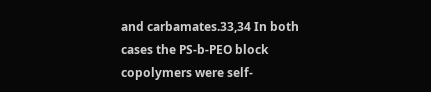and carbamates.33,34 In both cases the PS-b-PEO block copolymers were self-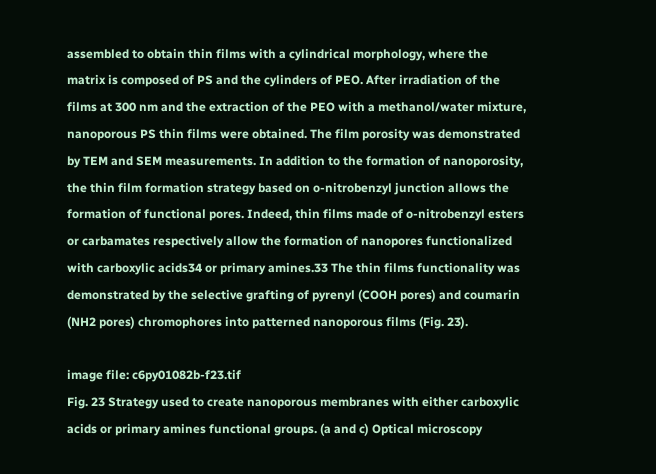assembled to obtain thin films with a cylindrical morphology, where the matrix is composed of PS and the cylinders of PEO. After irradiation of the films at 300 nm and the extraction of the PEO with a methanol/water mixture, nanoporous PS thin films were obtained. The film porosity was demonstrated by TEM and SEM measurements. In addition to the formation of nanoporosity, the thin film formation strategy based on o-nitrobenzyl junction allows the formation of functional pores. Indeed, thin films made of o-nitrobenzyl esters or carbamates respectively allow the formation of nanopores functionalized with carboxylic acids34 or primary amines.33 The thin films functionality was demonstrated by the selective grafting of pyrenyl (COOH pores) and coumarin (NH2 pores) chromophores into patterned nanoporous films (Fig. 23).

image file: c6py01082b-f23.tif
Fig. 23 Strategy used to create nanoporous membranes with either carboxylic acids or primary amines functional groups. (a and c) Optical microscopy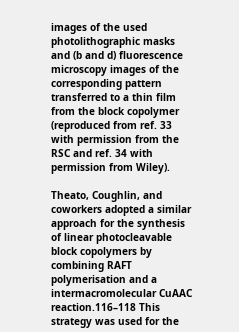images of the used photolithographic masks and (b and d) fluorescence microscopy images of the corresponding pattern transferred to a thin film from the block copolymer (reproduced from ref. 33 with permission from the RSC and ref. 34 with permission from Wiley).

Theato, Coughlin, and coworkers adopted a similar approach for the synthesis of linear photocleavable block copolymers by combining RAFT polymerisation and a intermacromolecular CuAAC reaction.116–118 This strategy was used for the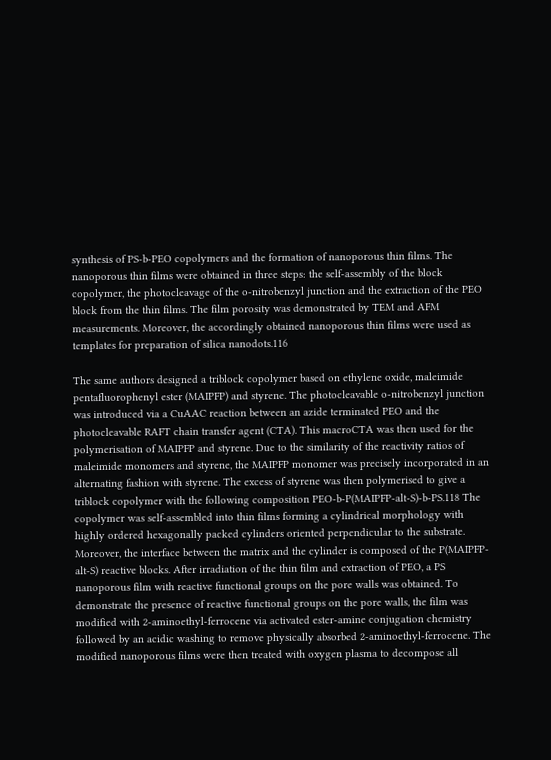synthesis of PS-b-PEO copolymers and the formation of nanoporous thin films. The nanoporous thin films were obtained in three steps: the self-assembly of the block copolymer, the photocleavage of the o-nitrobenzyl junction and the extraction of the PEO block from the thin films. The film porosity was demonstrated by TEM and AFM measurements. Moreover, the accordingly obtained nanoporous thin films were used as templates for preparation of silica nanodots.116

The same authors designed a triblock copolymer based on ethylene oxide, maleimide pentafluorophenyl ester (MAIPFP) and styrene. The photocleavable o-nitrobenzyl junction was introduced via a CuAAC reaction between an azide terminated PEO and the photocleavable RAFT chain transfer agent (CTA). This macroCTA was then used for the polymerisation of MAIPFP and styrene. Due to the similarity of the reactivity ratios of maleimide monomers and styrene, the MAIPFP monomer was precisely incorporated in an alternating fashion with styrene. The excess of styrene was then polymerised to give a triblock copolymer with the following composition PEO-b-P(MAIPFP-alt-S)-b-PS.118 The copolymer was self-assembled into thin films forming a cylindrical morphology with highly ordered hexagonally packed cylinders oriented perpendicular to the substrate. Moreover, the interface between the matrix and the cylinder is composed of the P(MAIPFP-alt-S) reactive blocks. After irradiation of the thin film and extraction of PEO, a PS nanoporous film with reactive functional groups on the pore walls was obtained. To demonstrate the presence of reactive functional groups on the pore walls, the film was modified with 2-aminoethyl-ferrocene via activated ester-amine conjugation chemistry followed by an acidic washing to remove physically absorbed 2-aminoethyl-ferrocene. The modified nanoporous films were then treated with oxygen plasma to decompose all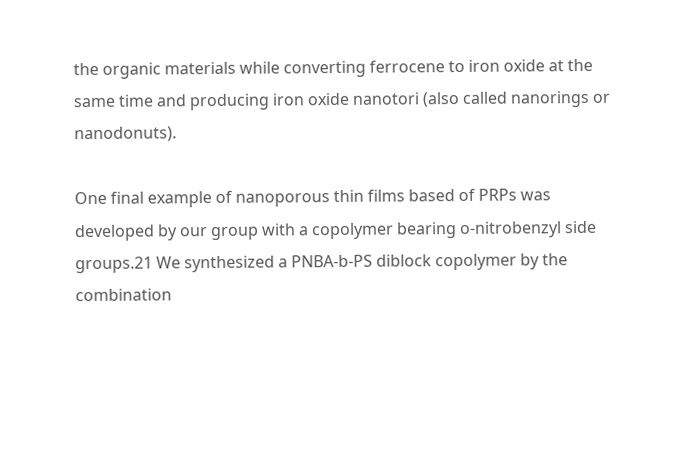the organic materials while converting ferrocene to iron oxide at the same time and producing iron oxide nanotori (also called nanorings or nanodonuts).

One final example of nanoporous thin films based of PRPs was developed by our group with a copolymer bearing o-nitrobenzyl side groups.21 We synthesized a PNBA-b-PS diblock copolymer by the combination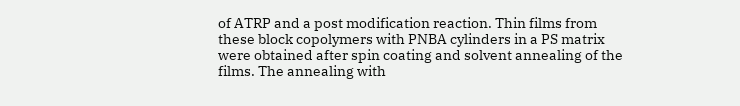of ATRP and a post modification reaction. Thin films from these block copolymers with PNBA cylinders in a PS matrix were obtained after spin coating and solvent annealing of the films. The annealing with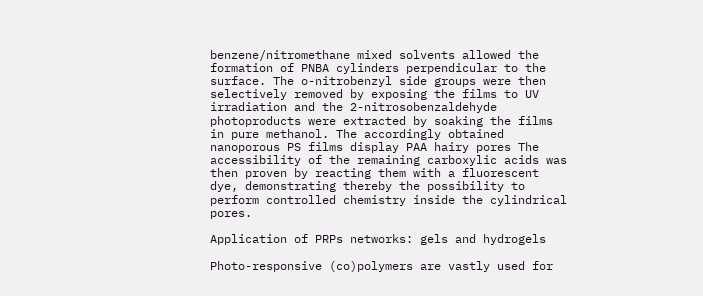benzene/nitromethane mixed solvents allowed the formation of PNBA cylinders perpendicular to the surface. The o-nitrobenzyl side groups were then selectively removed by exposing the films to UV irradiation and the 2-nitrosobenzaldehyde photoproducts were extracted by soaking the films in pure methanol. The accordingly obtained nanoporous PS films display PAA hairy pores The accessibility of the remaining carboxylic acids was then proven by reacting them with a fluorescent dye, demonstrating thereby the possibility to perform controlled chemistry inside the cylindrical pores.

Application of PRPs networks: gels and hydrogels

Photo-responsive (co)polymers are vastly used for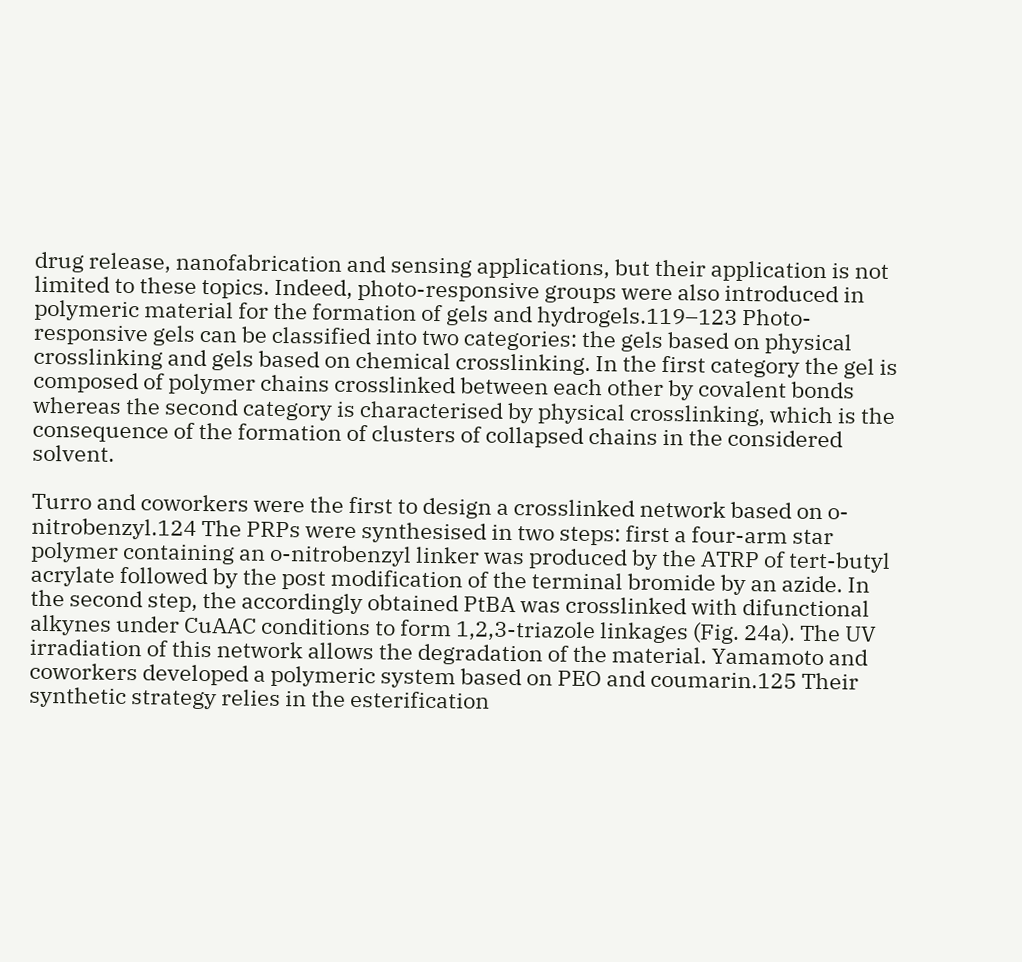drug release, nanofabrication and sensing applications, but their application is not limited to these topics. Indeed, photo-responsive groups were also introduced in polymeric material for the formation of gels and hydrogels.119–123 Photo-responsive gels can be classified into two categories: the gels based on physical crosslinking and gels based on chemical crosslinking. In the first category the gel is composed of polymer chains crosslinked between each other by covalent bonds whereas the second category is characterised by physical crosslinking, which is the consequence of the formation of clusters of collapsed chains in the considered solvent.

Turro and coworkers were the first to design a crosslinked network based on o-nitrobenzyl.124 The PRPs were synthesised in two steps: first a four-arm star polymer containing an o-nitrobenzyl linker was produced by the ATRP of tert-butyl acrylate followed by the post modification of the terminal bromide by an azide. In the second step, the accordingly obtained PtBA was crosslinked with difunctional alkynes under CuAAC conditions to form 1,2,3-triazole linkages (Fig. 24a). The UV irradiation of this network allows the degradation of the material. Yamamoto and coworkers developed a polymeric system based on PEO and coumarin.125 Their synthetic strategy relies in the esterification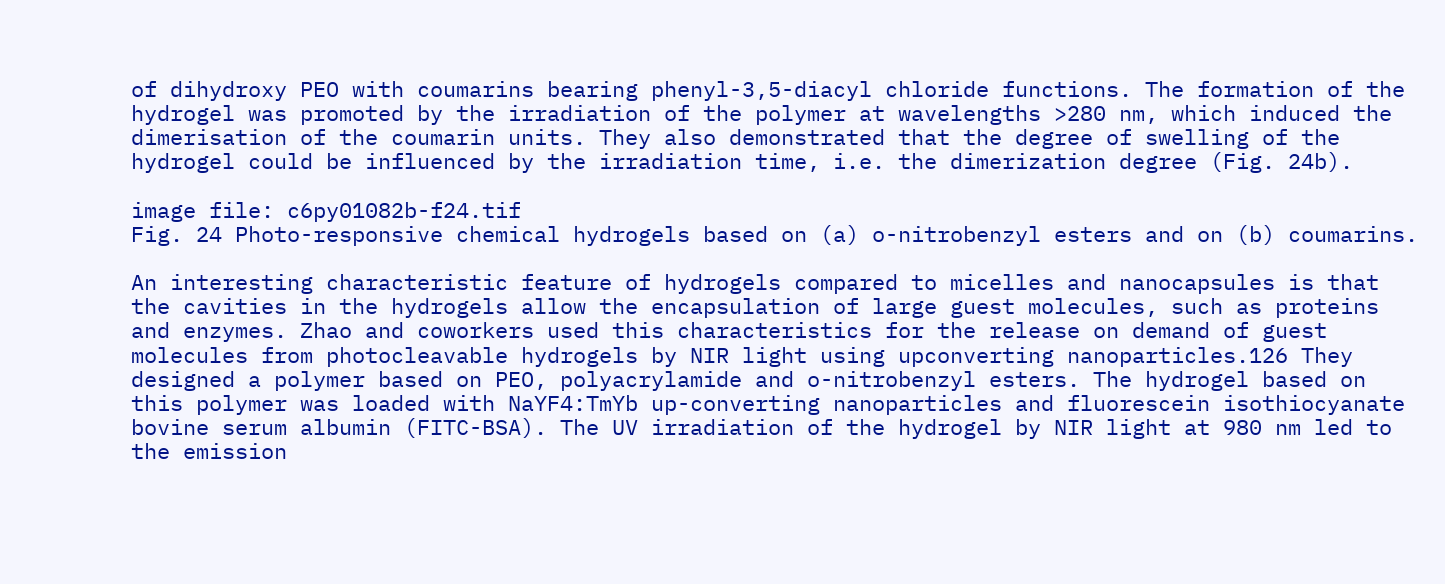of dihydroxy PEO with coumarins bearing phenyl-3,5-diacyl chloride functions. The formation of the hydrogel was promoted by the irradiation of the polymer at wavelengths >280 nm, which induced the dimerisation of the coumarin units. They also demonstrated that the degree of swelling of the hydrogel could be influenced by the irradiation time, i.e. the dimerization degree (Fig. 24b).

image file: c6py01082b-f24.tif
Fig. 24 Photo-responsive chemical hydrogels based on (a) o-nitrobenzyl esters and on (b) coumarins.

An interesting characteristic feature of hydrogels compared to micelles and nanocapsules is that the cavities in the hydrogels allow the encapsulation of large guest molecules, such as proteins and enzymes. Zhao and coworkers used this characteristics for the release on demand of guest molecules from photocleavable hydrogels by NIR light using upconverting nanoparticles.126 They designed a polymer based on PEO, polyacrylamide and o-nitrobenzyl esters. The hydrogel based on this polymer was loaded with NaYF4:TmYb up-converting nanoparticles and fluorescein isothiocyanate bovine serum albumin (FITC-BSA). The UV irradiation of the hydrogel by NIR light at 980 nm led to the emission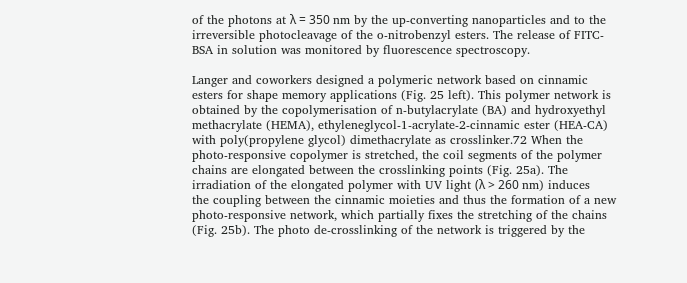of the photons at λ = 350 nm by the up-converting nanoparticles and to the irreversible photocleavage of the o-nitrobenzyl esters. The release of FITC-BSA in solution was monitored by fluorescence spectroscopy.

Langer and coworkers designed a polymeric network based on cinnamic esters for shape memory applications (Fig. 25 left). This polymer network is obtained by the copolymerisation of n-butylacrylate (BA) and hydroxyethyl methacrylate (HEMA), ethyleneglycol-1-acrylate-2-cinnamic ester (HEA-CA) with poly(propylene glycol) dimethacrylate as crosslinker.72 When the photo-responsive copolymer is stretched, the coil segments of the polymer chains are elongated between the crosslinking points (Fig. 25a). The irradiation of the elongated polymer with UV light (λ > 260 nm) induces the coupling between the cinnamic moieties and thus the formation of a new photo-responsive network, which partially fixes the stretching of the chains (Fig. 25b). The photo de-crosslinking of the network is triggered by the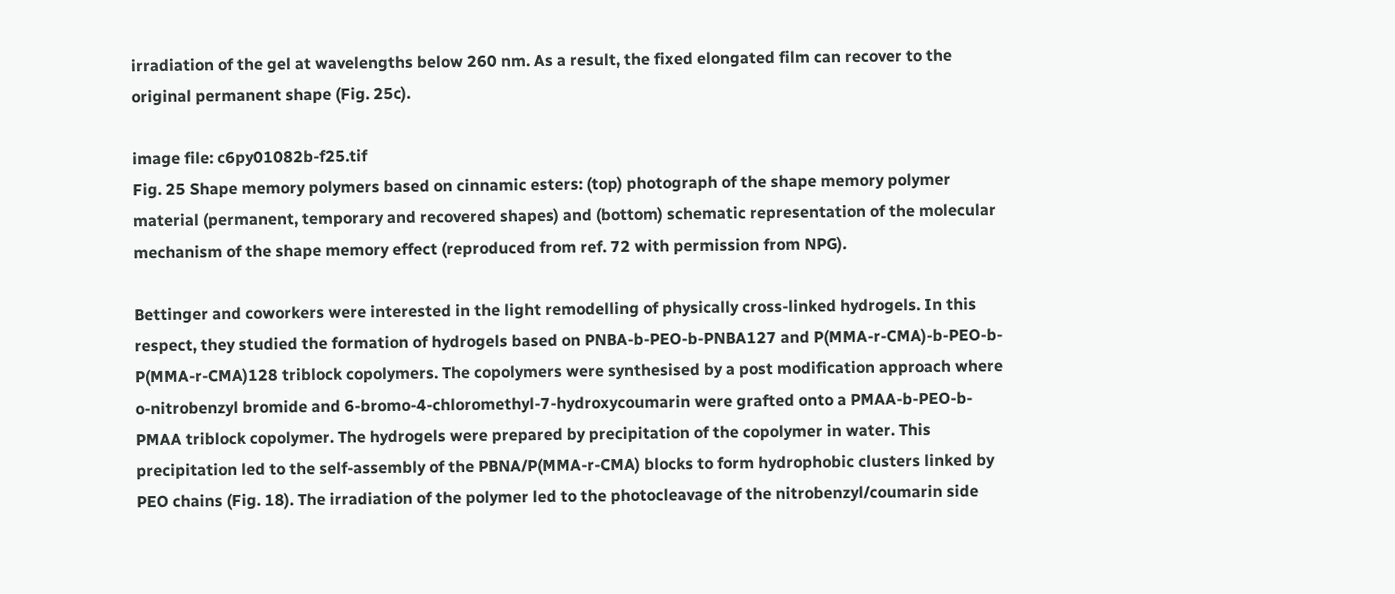irradiation of the gel at wavelengths below 260 nm. As a result, the fixed elongated film can recover to the original permanent shape (Fig. 25c).

image file: c6py01082b-f25.tif
Fig. 25 Shape memory polymers based on cinnamic esters: (top) photograph of the shape memory polymer material (permanent, temporary and recovered shapes) and (bottom) schematic representation of the molecular mechanism of the shape memory effect (reproduced from ref. 72 with permission from NPG).

Bettinger and coworkers were interested in the light remodelling of physically cross-linked hydrogels. In this respect, they studied the formation of hydrogels based on PNBA-b-PEO-b-PNBA127 and P(MMA-r-CMA)-b-PEO-b-P(MMA-r-CMA)128 triblock copolymers. The copolymers were synthesised by a post modification approach where o-nitrobenzyl bromide and 6-bromo-4-chloromethyl-7-hydroxycoumarin were grafted onto a PMAA-b-PEO-b-PMAA triblock copolymer. The hydrogels were prepared by precipitation of the copolymer in water. This precipitation led to the self-assembly of the PBNA/P(MMA-r-CMA) blocks to form hydrophobic clusters linked by PEO chains (Fig. 18). The irradiation of the polymer led to the photocleavage of the nitrobenzyl/coumarin side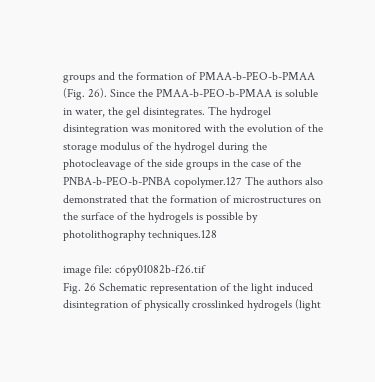groups and the formation of PMAA-b-PEO-b-PMAA (Fig. 26). Since the PMAA-b-PEO-b-PMAA is soluble in water, the gel disintegrates. The hydrogel disintegration was monitored with the evolution of the storage modulus of the hydrogel during the photocleavage of the side groups in the case of the PNBA-b-PEO-b-PNBA copolymer.127 The authors also demonstrated that the formation of microstructures on the surface of the hydrogels is possible by photolithography techniques.128

image file: c6py01082b-f26.tif
Fig. 26 Schematic representation of the light induced disintegration of physically crosslinked hydrogels (light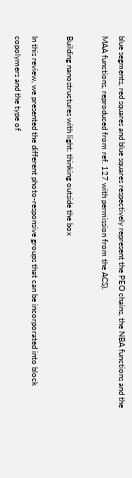blue segments, red squares and blue squares respectively represent the PEO chains, the NBA functions and the MAA functions, reproduced from ref. 127 with permission from the ACS).

Building nanostructures with light: thinking outside the box

In this review, we presented the different photo-responsive groups that can be incorporated into block copolymers and the type of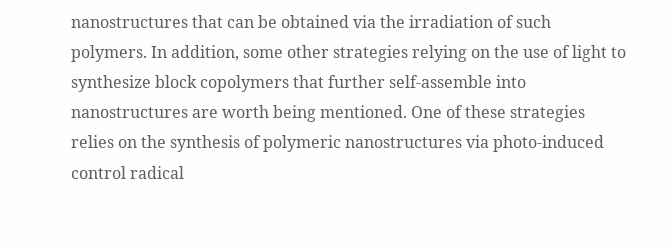nanostructures that can be obtained via the irradiation of such polymers. In addition, some other strategies relying on the use of light to synthesize block copolymers that further self-assemble into nanostructures are worth being mentioned. One of these strategies relies on the synthesis of polymeric nanostructures via photo-induced control radical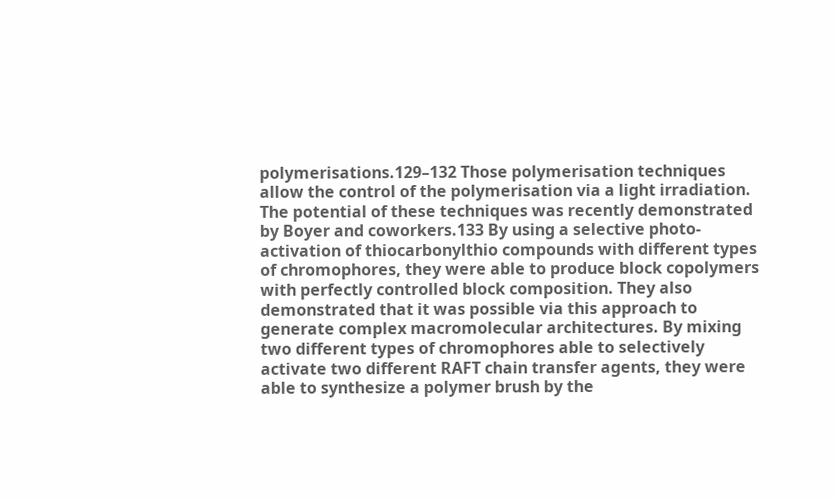polymerisations.129–132 Those polymerisation techniques allow the control of the polymerisation via a light irradiation. The potential of these techniques was recently demonstrated by Boyer and coworkers.133 By using a selective photo-activation of thiocarbonylthio compounds with different types of chromophores, they were able to produce block copolymers with perfectly controlled block composition. They also demonstrated that it was possible via this approach to generate complex macromolecular architectures. By mixing two different types of chromophores able to selectively activate two different RAFT chain transfer agents, they were able to synthesize a polymer brush by the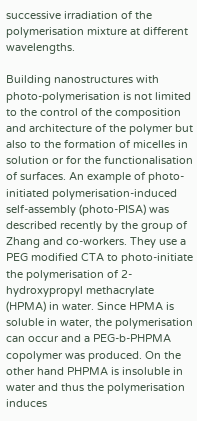successive irradiation of the polymerisation mixture at different wavelengths.

Building nanostructures with photo-polymerisation is not limited to the control of the composition and architecture of the polymer but also to the formation of micelles in solution or for the functionalisation of surfaces. An example of photo-initiated polymerisation-induced self-assembly (photo-PISA) was described recently by the group of Zhang and co-workers. They use a PEG modified CTA to photo-initiate the polymerisation of 2-hydroxypropyl methacrylate (HPMA) in water. Since HPMA is soluble in water, the polymerisation can occur and a PEG-b-PHPMA copolymer was produced. On the other hand PHPMA is insoluble in water and thus the polymerisation induces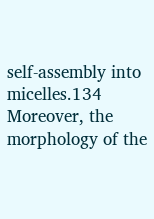self-assembly into micelles.134 Moreover, the morphology of the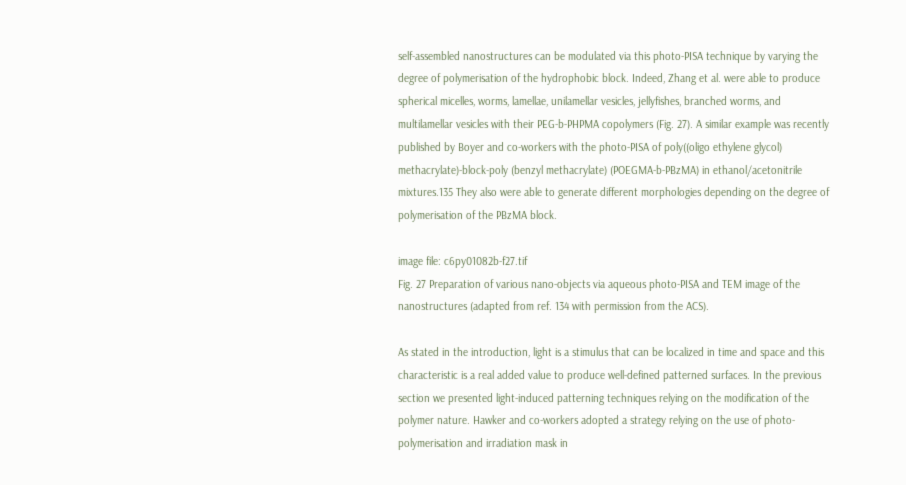self-assembled nanostructures can be modulated via this photo-PISA technique by varying the degree of polymerisation of the hydrophobic block. Indeed, Zhang et al. were able to produce spherical micelles, worms, lamellae, unilamellar vesicles, jellyfishes, branched worms, and multilamellar vesicles with their PEG-b-PHPMA copolymers (Fig. 27). A similar example was recently published by Boyer and co-workers with the photo-PISA of poly((oligo ethylene glycol) methacrylate)-block-poly (benzyl methacrylate) (POEGMA-b-PBzMA) in ethanol/acetonitrile mixtures.135 They also were able to generate different morphologies depending on the degree of polymerisation of the PBzMA block.

image file: c6py01082b-f27.tif
Fig. 27 Preparation of various nano-objects via aqueous photo-PISA and TEM image of the nanostructures (adapted from ref. 134 with permission from the ACS).

As stated in the introduction, light is a stimulus that can be localized in time and space and this characteristic is a real added value to produce well-defined patterned surfaces. In the previous section we presented light-induced patterning techniques relying on the modification of the polymer nature. Hawker and co-workers adopted a strategy relying on the use of photo-polymerisation and irradiation mask in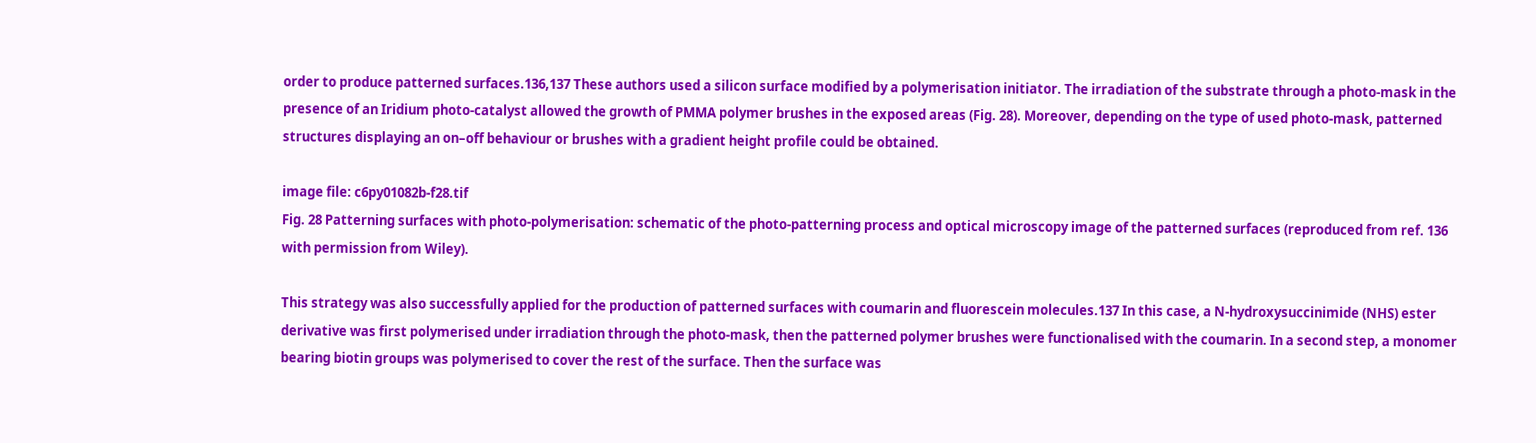order to produce patterned surfaces.136,137 These authors used a silicon surface modified by a polymerisation initiator. The irradiation of the substrate through a photo-mask in the presence of an Iridium photo-catalyst allowed the growth of PMMA polymer brushes in the exposed areas (Fig. 28). Moreover, depending on the type of used photo-mask, patterned structures displaying an on–off behaviour or brushes with a gradient height profile could be obtained.

image file: c6py01082b-f28.tif
Fig. 28 Patterning surfaces with photo-polymerisation: schematic of the photo-patterning process and optical microscopy image of the patterned surfaces (reproduced from ref. 136 with permission from Wiley).

This strategy was also successfully applied for the production of patterned surfaces with coumarin and fluorescein molecules.137 In this case, a N-hydroxysuccinimide (NHS) ester derivative was first polymerised under irradiation through the photo-mask, then the patterned polymer brushes were functionalised with the coumarin. In a second step, a monomer bearing biotin groups was polymerised to cover the rest of the surface. Then the surface was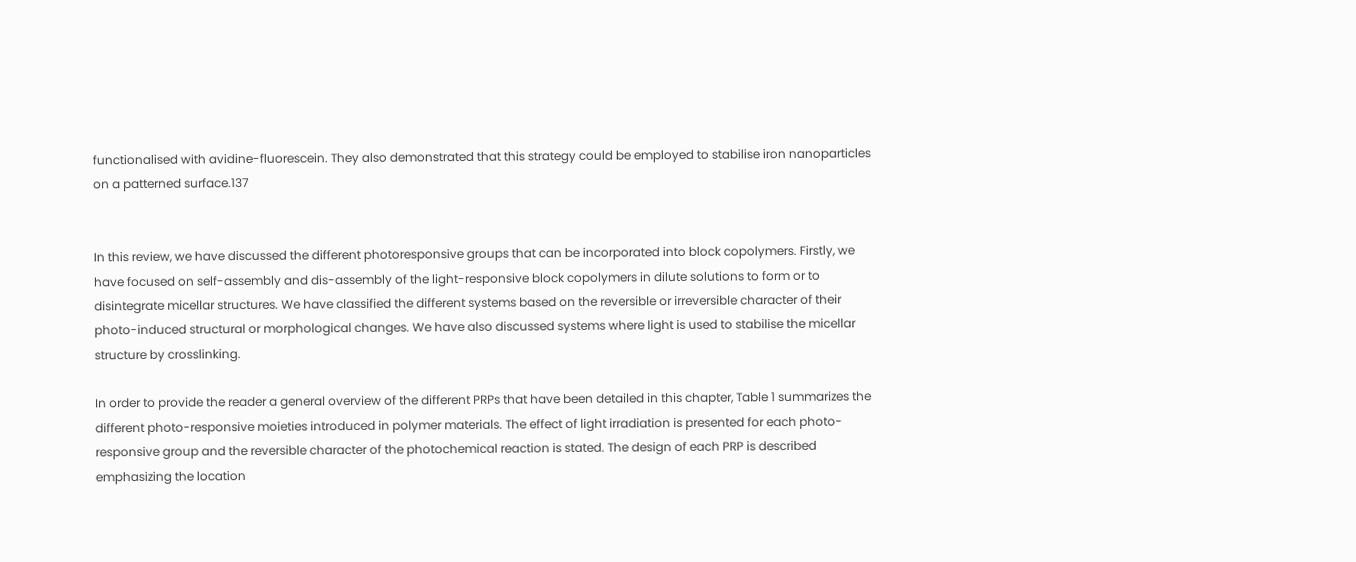functionalised with avidine-fluorescein. They also demonstrated that this strategy could be employed to stabilise iron nanoparticles on a patterned surface.137


In this review, we have discussed the different photoresponsive groups that can be incorporated into block copolymers. Firstly, we have focused on self-assembly and dis-assembly of the light-responsive block copolymers in dilute solutions to form or to disintegrate micellar structures. We have classified the different systems based on the reversible or irreversible character of their photo-induced structural or morphological changes. We have also discussed systems where light is used to stabilise the micellar structure by crosslinking.

In order to provide the reader a general overview of the different PRPs that have been detailed in this chapter, Table 1 summarizes the different photo-responsive moieties introduced in polymer materials. The effect of light irradiation is presented for each photo-responsive group and the reversible character of the photochemical reaction is stated. The design of each PRP is described emphasizing the location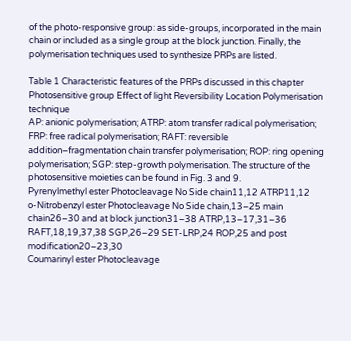of the photo-responsive group: as side-groups, incorporated in the main chain or included as a single group at the block junction. Finally, the polymerisation techniques used to synthesize PRPs are listed.

Table 1 Characteristic features of the PRPs discussed in this chapter
Photosensitive group Effect of light Reversibility Location Polymerisation technique
AP: anionic polymerisation; ATRP: atom transfer radical polymerisation; FRP: free radical polymerisation; RAFT: reversible addition–fragmentation chain transfer polymerisation; ROP: ring opening polymerisation; SGP: step-growth polymerisation. The structure of the photosensitive moieties can be found in Fig. 3 and 9.
Pyrenylmethyl ester Photocleavage No Side chain11,12 ATRP11,12
o-Nitrobenzyl ester Photocleavage No Side chain,13–25 main chain26–30 and at block junction31–38 ATRP,13–17,31–36 RAFT,18,19,37,38 SGP,26–29 SET-LRP,24 ROP,25 and post modification20–23,30
Coumarinyl ester Photocleavage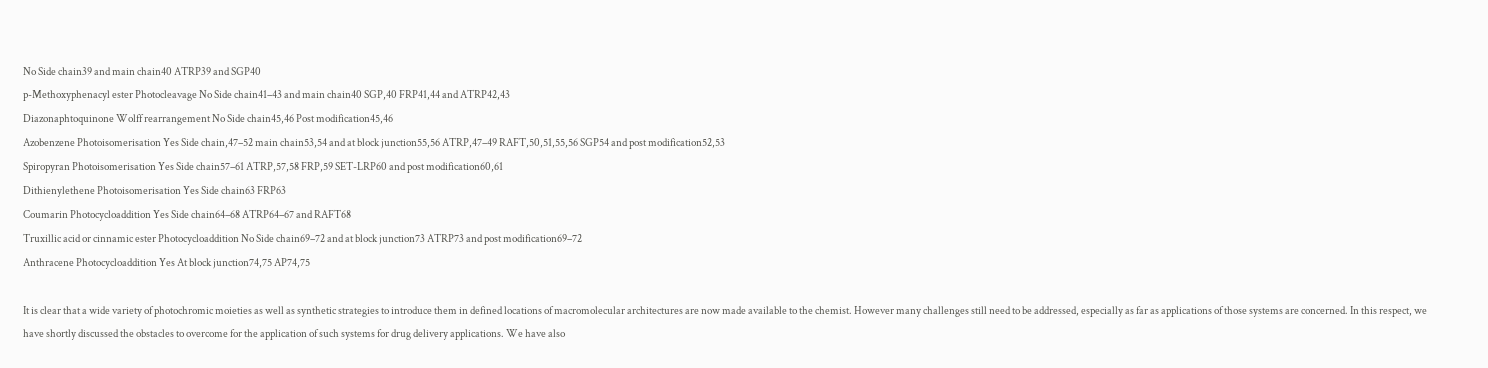No Side chain39 and main chain40 ATRP39 and SGP40
p-Methoxyphenacyl ester Photocleavage No Side chain41–43 and main chain40 SGP,40 FRP41,44 and ATRP42,43
Diazonaphtoquinone Wolff rearrangement No Side chain45,46 Post modification45,46
Azobenzene Photoisomerisation Yes Side chain,47–52 main chain53,54 and at block junction55,56 ATRP,47–49 RAFT,50,51,55,56 SGP54 and post modification52,53
Spiropyran Photoisomerisation Yes Side chain57–61 ATRP,57,58 FRP,59 SET-LRP60 and post modification60,61
Dithienylethene Photoisomerisation Yes Side chain63 FRP63
Coumarin Photocycloaddition Yes Side chain64–68 ATRP64–67 and RAFT68
Truxillic acid or cinnamic ester Photocycloaddition No Side chain69–72 and at block junction73 ATRP73 and post modification69–72
Anthracene Photocycloaddition Yes At block junction74,75 AP74,75

It is clear that a wide variety of photochromic moieties as well as synthetic strategies to introduce them in defined locations of macromolecular architectures are now made available to the chemist. However many challenges still need to be addressed, especially as far as applications of those systems are concerned. In this respect, we have shortly discussed the obstacles to overcome for the application of such systems for drug delivery applications. We have also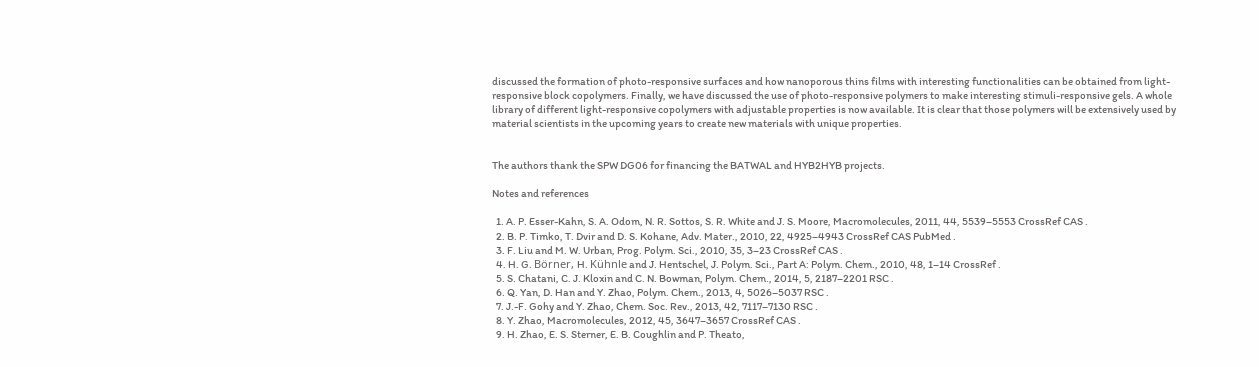discussed the formation of photo-responsive surfaces and how nanoporous thins films with interesting functionalities can be obtained from light-responsive block copolymers. Finally, we have discussed the use of photo-responsive polymers to make interesting stimuli-responsive gels. A whole library of different light-responsive copolymers with adjustable properties is now available. It is clear that those polymers will be extensively used by material scientists in the upcoming years to create new materials with unique properties.


The authors thank the SPW DG06 for financing the BATWAL and HYB2HYB projects.

Notes and references

  1. A. P. Esser-Kahn, S. A. Odom, N. R. Sottos, S. R. White and J. S. Moore, Macromolecules, 2011, 44, 5539–5553 CrossRef CAS .
  2. B. P. Timko, T. Dvir and D. S. Kohane, Adv. Mater., 2010, 22, 4925–4943 CrossRef CAS PubMed .
  3. F. Liu and M. W. Urban, Prog. Polym. Sci., 2010, 35, 3–23 CrossRef CAS .
  4. H. G. Börner, H. Kühnle and J. Hentschel, J. Polym. Sci., Part A: Polym. Chem., 2010, 48, 1–14 CrossRef .
  5. S. Chatani, C. J. Kloxin and C. N. Bowman, Polym. Chem., 2014, 5, 2187–2201 RSC .
  6. Q. Yan, D. Han and Y. Zhao, Polym. Chem., 2013, 4, 5026–5037 RSC .
  7. J.-F. Gohy and Y. Zhao, Chem. Soc. Rev., 2013, 42, 7117–7130 RSC .
  8. Y. Zhao, Macromolecules, 2012, 45, 3647–3657 CrossRef CAS .
  9. H. Zhao, E. S. Sterner, E. B. Coughlin and P. Theato,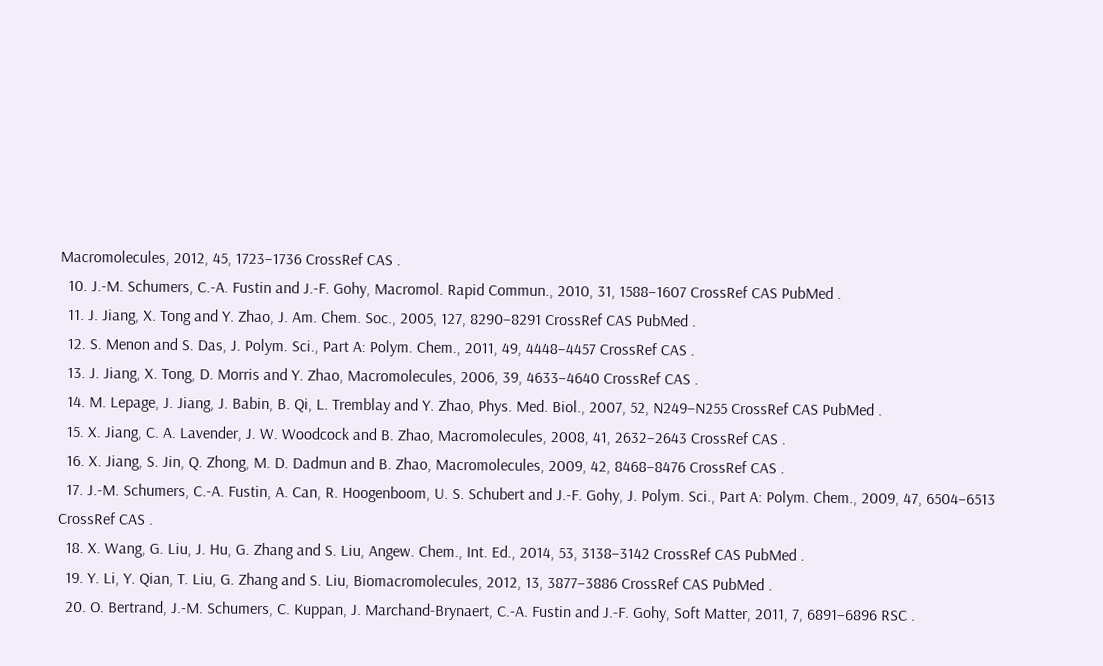Macromolecules, 2012, 45, 1723–1736 CrossRef CAS .
  10. J.-M. Schumers, C.-A. Fustin and J.-F. Gohy, Macromol. Rapid Commun., 2010, 31, 1588–1607 CrossRef CAS PubMed .
  11. J. Jiang, X. Tong and Y. Zhao, J. Am. Chem. Soc., 2005, 127, 8290–8291 CrossRef CAS PubMed .
  12. S. Menon and S. Das, J. Polym. Sci., Part A: Polym. Chem., 2011, 49, 4448–4457 CrossRef CAS .
  13. J. Jiang, X. Tong, D. Morris and Y. Zhao, Macromolecules, 2006, 39, 4633–4640 CrossRef CAS .
  14. M. Lepage, J. Jiang, J. Babin, B. Qi, L. Tremblay and Y. Zhao, Phys. Med. Biol., 2007, 52, N249–N255 CrossRef CAS PubMed .
  15. X. Jiang, C. A. Lavender, J. W. Woodcock and B. Zhao, Macromolecules, 2008, 41, 2632–2643 CrossRef CAS .
  16. X. Jiang, S. Jin, Q. Zhong, M. D. Dadmun and B. Zhao, Macromolecules, 2009, 42, 8468–8476 CrossRef CAS .
  17. J.-M. Schumers, C.-A. Fustin, A. Can, R. Hoogenboom, U. S. Schubert and J.-F. Gohy, J. Polym. Sci., Part A: Polym. Chem., 2009, 47, 6504–6513 CrossRef CAS .
  18. X. Wang, G. Liu, J. Hu, G. Zhang and S. Liu, Angew. Chem., Int. Ed., 2014, 53, 3138–3142 CrossRef CAS PubMed .
  19. Y. Li, Y. Qian, T. Liu, G. Zhang and S. Liu, Biomacromolecules, 2012, 13, 3877–3886 CrossRef CAS PubMed .
  20. O. Bertrand, J.-M. Schumers, C. Kuppan, J. Marchand-Brynaert, C.-A. Fustin and J.-F. Gohy, Soft Matter, 2011, 7, 6891–6896 RSC .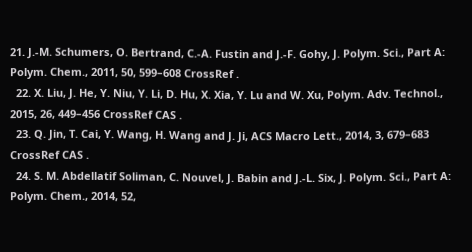21. J.-M. Schumers, O. Bertrand, C.-A. Fustin and J.-F. Gohy, J. Polym. Sci., Part A: Polym. Chem., 2011, 50, 599–608 CrossRef .
  22. X. Liu, J. He, Y. Niu, Y. Li, D. Hu, X. Xia, Y. Lu and W. Xu, Polym. Adv. Technol., 2015, 26, 449–456 CrossRef CAS .
  23. Q. Jin, T. Cai, Y. Wang, H. Wang and J. Ji, ACS Macro Lett., 2014, 3, 679–683 CrossRef CAS .
  24. S. M. Abdellatif Soliman, C. Nouvel, J. Babin and J.-L. Six, J. Polym. Sci., Part A: Polym. Chem., 2014, 52,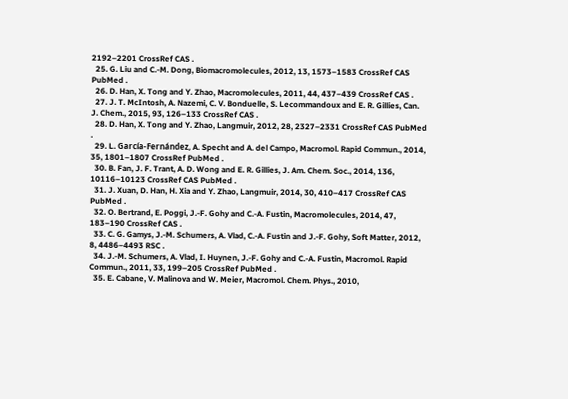2192–2201 CrossRef CAS .
  25. G. Liu and C.-M. Dong, Biomacromolecules, 2012, 13, 1573–1583 CrossRef CAS PubMed .
  26. D. Han, X. Tong and Y. Zhao, Macromolecules, 2011, 44, 437–439 CrossRef CAS .
  27. J. T. McIntosh, A. Nazemi, C. V. Bonduelle, S. Lecommandoux and E. R. Gillies, Can. J. Chem., 2015, 93, 126–133 CrossRef CAS .
  28. D. Han, X. Tong and Y. Zhao, Langmuir, 2012, 28, 2327–2331 CrossRef CAS PubMed .
  29. L. García-Fernández, A. Specht and A. del Campo, Macromol. Rapid Commun., 2014, 35, 1801–1807 CrossRef PubMed .
  30. B. Fan, J. F. Trant, A. D. Wong and E. R. Gillies, J. Am. Chem. Soc., 2014, 136, 10116–10123 CrossRef CAS PubMed .
  31. J. Xuan, D. Han, H. Xia and Y. Zhao, Langmuir, 2014, 30, 410–417 CrossRef CAS PubMed .
  32. O. Bertrand, E. Poggi, J.-F. Gohy and C.-A. Fustin, Macromolecules, 2014, 47, 183–190 CrossRef CAS .
  33. C. G. Gamys, J.-M. Schumers, A. Vlad, C.-A. Fustin and J.-F. Gohy, Soft Matter, 2012, 8, 4486–4493 RSC .
  34. J.-M. Schumers, A. Vlad, I. Huynen, J.-F. Gohy and C.-A. Fustin, Macromol. Rapid Commun., 2011, 33, 199–205 CrossRef PubMed .
  35. E. Cabane, V. Malinova and W. Meier, Macromol. Chem. Phys., 2010,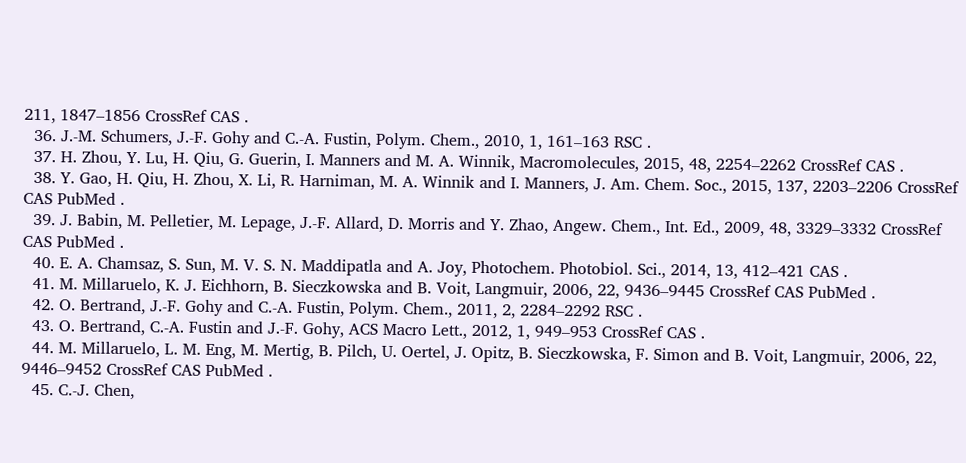211, 1847–1856 CrossRef CAS .
  36. J.-M. Schumers, J.-F. Gohy and C.-A. Fustin, Polym. Chem., 2010, 1, 161–163 RSC .
  37. H. Zhou, Y. Lu, H. Qiu, G. Guerin, I. Manners and M. A. Winnik, Macromolecules, 2015, 48, 2254–2262 CrossRef CAS .
  38. Y. Gao, H. Qiu, H. Zhou, X. Li, R. Harniman, M. A. Winnik and I. Manners, J. Am. Chem. Soc., 2015, 137, 2203–2206 CrossRef CAS PubMed .
  39. J. Babin, M. Pelletier, M. Lepage, J.-F. Allard, D. Morris and Y. Zhao, Angew. Chem., Int. Ed., 2009, 48, 3329–3332 CrossRef CAS PubMed .
  40. E. A. Chamsaz, S. Sun, M. V. S. N. Maddipatla and A. Joy, Photochem. Photobiol. Sci., 2014, 13, 412–421 CAS .
  41. M. Millaruelo, K. J. Eichhorn, B. Sieczkowska and B. Voit, Langmuir, 2006, 22, 9436–9445 CrossRef CAS PubMed .
  42. O. Bertrand, J.-F. Gohy and C.-A. Fustin, Polym. Chem., 2011, 2, 2284–2292 RSC .
  43. O. Bertrand, C.-A. Fustin and J.-F. Gohy, ACS Macro Lett., 2012, 1, 949–953 CrossRef CAS .
  44. M. Millaruelo, L. M. Eng, M. Mertig, B. Pilch, U. Oertel, J. Opitz, B. Sieczkowska, F. Simon and B. Voit, Langmuir, 2006, 22, 9446–9452 CrossRef CAS PubMed .
  45. C.-J. Chen,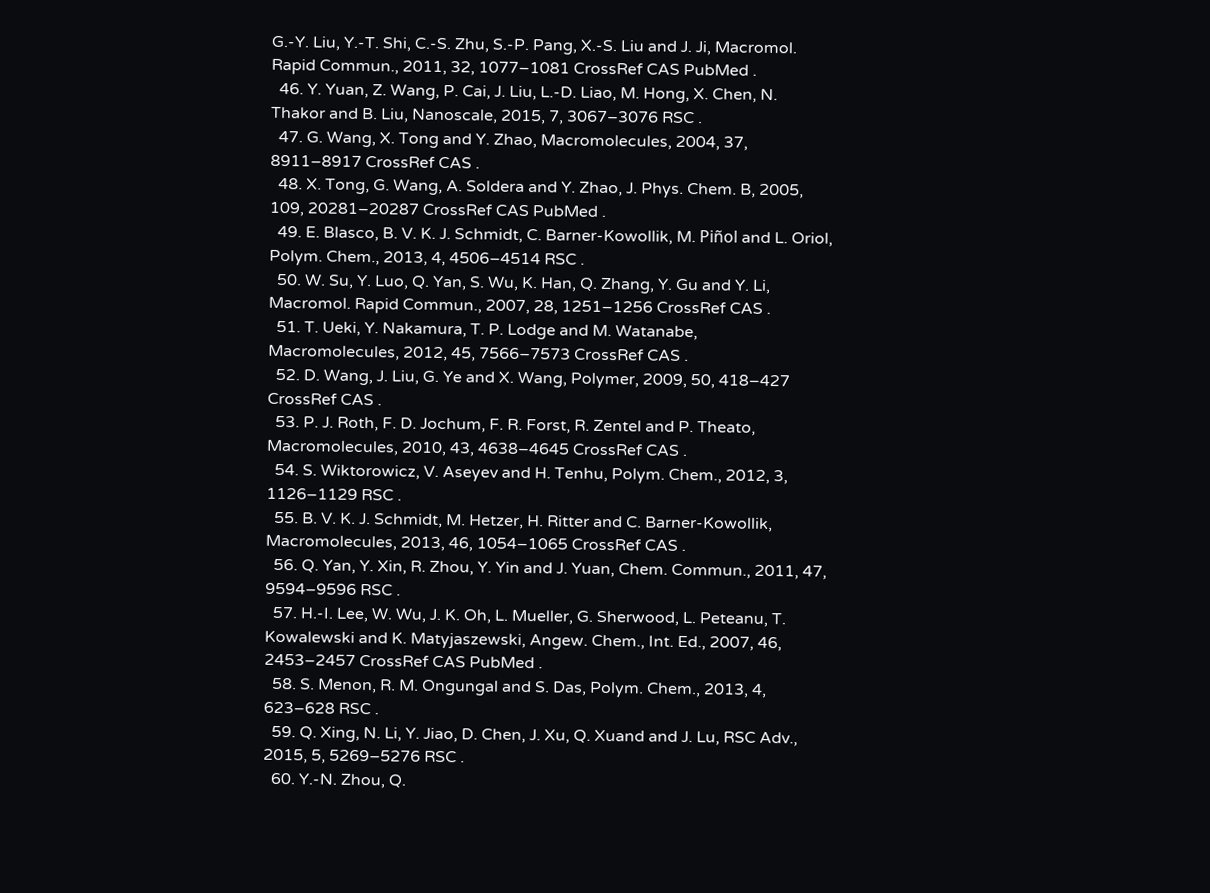G.-Y. Liu, Y.-T. Shi, C.-S. Zhu, S.-P. Pang, X.-S. Liu and J. Ji, Macromol. Rapid Commun., 2011, 32, 1077–1081 CrossRef CAS PubMed .
  46. Y. Yuan, Z. Wang, P. Cai, J. Liu, L.-D. Liao, M. Hong, X. Chen, N. Thakor and B. Liu, Nanoscale, 2015, 7, 3067–3076 RSC .
  47. G. Wang, X. Tong and Y. Zhao, Macromolecules, 2004, 37, 8911–8917 CrossRef CAS .
  48. X. Tong, G. Wang, A. Soldera and Y. Zhao, J. Phys. Chem. B, 2005, 109, 20281–20287 CrossRef CAS PubMed .
  49. E. Blasco, B. V. K. J. Schmidt, C. Barner-Kowollik, M. Piñol and L. Oriol, Polym. Chem., 2013, 4, 4506–4514 RSC .
  50. W. Su, Y. Luo, Q. Yan, S. Wu, K. Han, Q. Zhang, Y. Gu and Y. Li, Macromol. Rapid Commun., 2007, 28, 1251–1256 CrossRef CAS .
  51. T. Ueki, Y. Nakamura, T. P. Lodge and M. Watanabe, Macromolecules, 2012, 45, 7566–7573 CrossRef CAS .
  52. D. Wang, J. Liu, G. Ye and X. Wang, Polymer, 2009, 50, 418–427 CrossRef CAS .
  53. P. J. Roth, F. D. Jochum, F. R. Forst, R. Zentel and P. Theato, Macromolecules, 2010, 43, 4638–4645 CrossRef CAS .
  54. S. Wiktorowicz, V. Aseyev and H. Tenhu, Polym. Chem., 2012, 3, 1126–1129 RSC .
  55. B. V. K. J. Schmidt, M. Hetzer, H. Ritter and C. Barner-Kowollik, Macromolecules, 2013, 46, 1054–1065 CrossRef CAS .
  56. Q. Yan, Y. Xin, R. Zhou, Y. Yin and J. Yuan, Chem. Commun., 2011, 47, 9594–9596 RSC .
  57. H.-I. Lee, W. Wu, J. K. Oh, L. Mueller, G. Sherwood, L. Peteanu, T. Kowalewski and K. Matyjaszewski, Angew. Chem., Int. Ed., 2007, 46, 2453–2457 CrossRef CAS PubMed .
  58. S. Menon, R. M. Ongungal and S. Das, Polym. Chem., 2013, 4, 623–628 RSC .
  59. Q. Xing, N. Li, Y. Jiao, D. Chen, J. Xu, Q. Xuand and J. Lu, RSC Adv., 2015, 5, 5269–5276 RSC .
  60. Y.-N. Zhou, Q.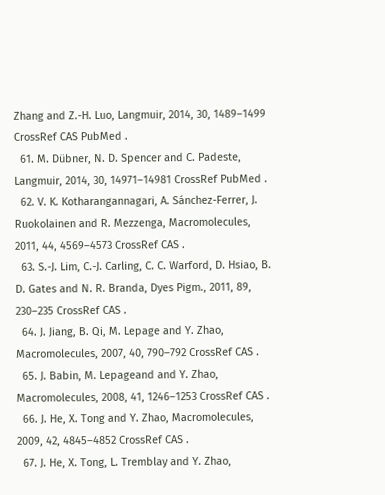Zhang and Z.-H. Luo, Langmuir, 2014, 30, 1489–1499 CrossRef CAS PubMed .
  61. M. Dübner, N. D. Spencer and C. Padeste, Langmuir, 2014, 30, 14971–14981 CrossRef PubMed .
  62. V. K. Kotharangannagari, A. Sánchez-Ferrer, J. Ruokolainen and R. Mezzenga, Macromolecules, 2011, 44, 4569–4573 CrossRef CAS .
  63. S.-J. Lim, C.-J. Carling, C. C. Warford, D. Hsiao, B. D. Gates and N. R. Branda, Dyes Pigm., 2011, 89, 230–235 CrossRef CAS .
  64. J. Jiang, B. Qi, M. Lepage and Y. Zhao, Macromolecules, 2007, 40, 790–792 CrossRef CAS .
  65. J. Babin, M. Lepageand and Y. Zhao, Macromolecules, 2008, 41, 1246–1253 CrossRef CAS .
  66. J. He, X. Tong and Y. Zhao, Macromolecules, 2009, 42, 4845–4852 CrossRef CAS .
  67. J. He, X. Tong, L. Tremblay and Y. Zhao,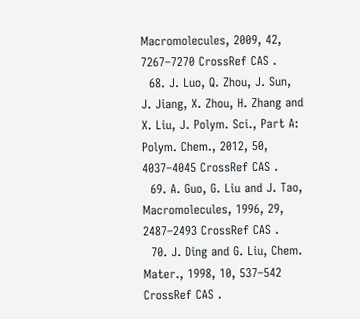Macromolecules, 2009, 42, 7267–7270 CrossRef CAS .
  68. J. Luo, Q. Zhou, J. Sun, J. Jiang, X. Zhou, H. Zhang and X. Liu, J. Polym. Sci., Part A: Polym. Chem., 2012, 50, 4037–4045 CrossRef CAS .
  69. A. Guo, G. Liu and J. Tao, Macromolecules, 1996, 29, 2487–2493 CrossRef CAS .
  70. J. Ding and G. Liu, Chem. Mater., 1998, 10, 537–542 CrossRef CAS .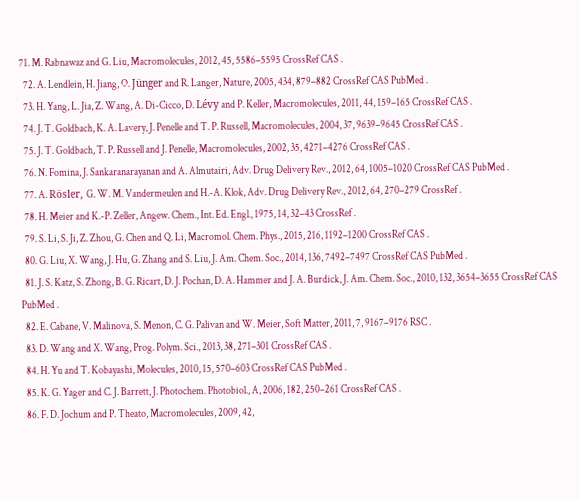71. M. Rabnawaz and G. Liu, Macromolecules, 2012, 45, 5586–5595 CrossRef CAS .
  72. A. Lendlein, H. Jiang, O. Jünger and R. Langer, Nature, 2005, 434, 879–882 CrossRef CAS PubMed .
  73. H. Yang, L. Jia, Z. Wang, A. Di-Cicco, D. Lévy and P. Keller, Macromolecules, 2011, 44, 159–165 CrossRef CAS .
  74. J. T. Goldbach, K. A. Lavery, J. Penelle and T. P. Russell, Macromolecules, 2004, 37, 9639–9645 CrossRef CAS .
  75. J. T. Goldbach, T. P. Russell and J. Penelle, Macromolecules, 2002, 35, 4271–4276 CrossRef CAS .
  76. N. Fomina, J. Sankaranarayanan and A. Almutairi, Adv. Drug Delivery Rev., 2012, 64, 1005–1020 CrossRef CAS PubMed .
  77. A. Rösler, G. W. M. Vandermeulen and H.-A. Klok, Adv. Drug Delivery Rev., 2012, 64, 270–279 CrossRef .
  78. H. Meier and K.-P. Zeller, Angew. Chem., Int. Ed. Engl., 1975, 14, 32–43 CrossRef .
  79. S. Li, S. Ji, Z. Zhou, G. Chen and Q. Li, Macromol. Chem. Phys., 2015, 216, 1192–1200 CrossRef CAS .
  80. G. Liu, X. Wang, J. Hu, G. Zhang and S. Liu, J. Am. Chem. Soc., 2014, 136, 7492–7497 CrossRef CAS PubMed .
  81. J. S. Katz, S. Zhong, B. G. Ricart, D. J. Pochan, D. A. Hammer and J. A. Burdick, J. Am. Chem. Soc., 2010, 132, 3654–3655 CrossRef CAS PubMed .
  82. E. Cabane, V. Malinova, S. Menon, C. G. Palivan and W. Meier, Soft Matter, 2011, 7, 9167–9176 RSC .
  83. D. Wang and X. Wang, Prog. Polym. Sci., 2013, 38, 271–301 CrossRef CAS .
  84. H. Yu and T. Kobayashi, Molecules, 2010, 15, 570–603 CrossRef CAS PubMed .
  85. K. G. Yager and C. J. Barrett, J. Photochem. Photobiol., A, 2006, 182, 250–261 CrossRef CAS .
  86. F. D. Jochum and P. Theato, Macromolecules, 2009, 42,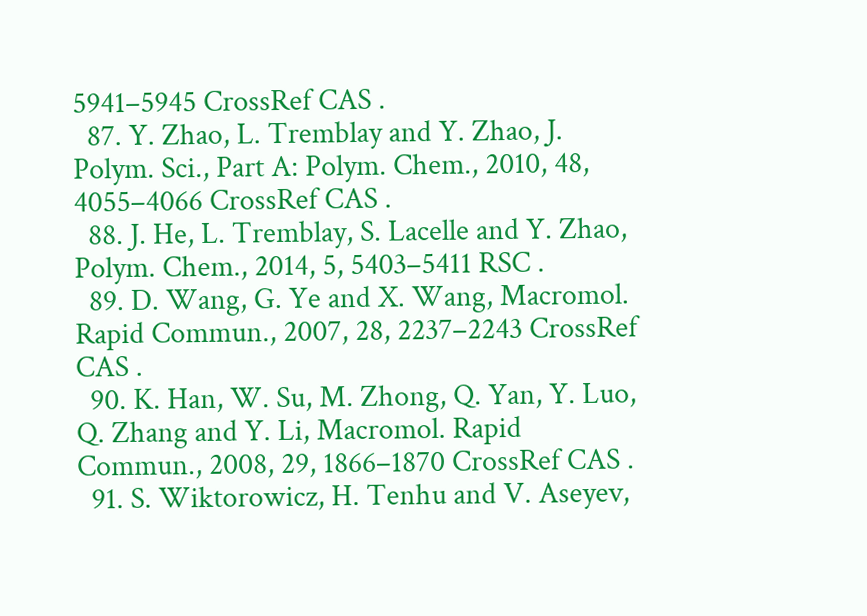5941–5945 CrossRef CAS .
  87. Y. Zhao, L. Tremblay and Y. Zhao, J. Polym. Sci., Part A: Polym. Chem., 2010, 48, 4055–4066 CrossRef CAS .
  88. J. He, L. Tremblay, S. Lacelle and Y. Zhao, Polym. Chem., 2014, 5, 5403–5411 RSC .
  89. D. Wang, G. Ye and X. Wang, Macromol. Rapid Commun., 2007, 28, 2237–2243 CrossRef CAS .
  90. K. Han, W. Su, M. Zhong, Q. Yan, Y. Luo, Q. Zhang and Y. Li, Macromol. Rapid Commun., 2008, 29, 1866–1870 CrossRef CAS .
  91. S. Wiktorowicz, H. Tenhu and V. Aseyev,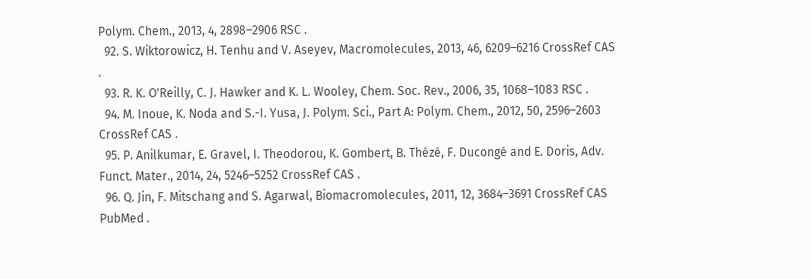Polym. Chem., 2013, 4, 2898–2906 RSC .
  92. S. Wiktorowicz, H. Tenhu and V. Aseyev, Macromolecules, 2013, 46, 6209–6216 CrossRef CAS .
  93. R. K. O'Reilly, C. J. Hawker and K. L. Wooley, Chem. Soc. Rev., 2006, 35, 1068–1083 RSC .
  94. M. Inoue, K. Noda and S.-I. Yusa, J. Polym. Sci., Part A: Polym. Chem., 2012, 50, 2596–2603 CrossRef CAS .
  95. P. Anilkumar, E. Gravel, I. Theodorou, K. Gombert, B. Thézé, F. Ducongé and E. Doris, Adv. Funct. Mater., 2014, 24, 5246–5252 CrossRef CAS .
  96. Q. Jin, F. Mitschang and S. Agarwal, Biomacromolecules, 2011, 12, 3684–3691 CrossRef CAS PubMed .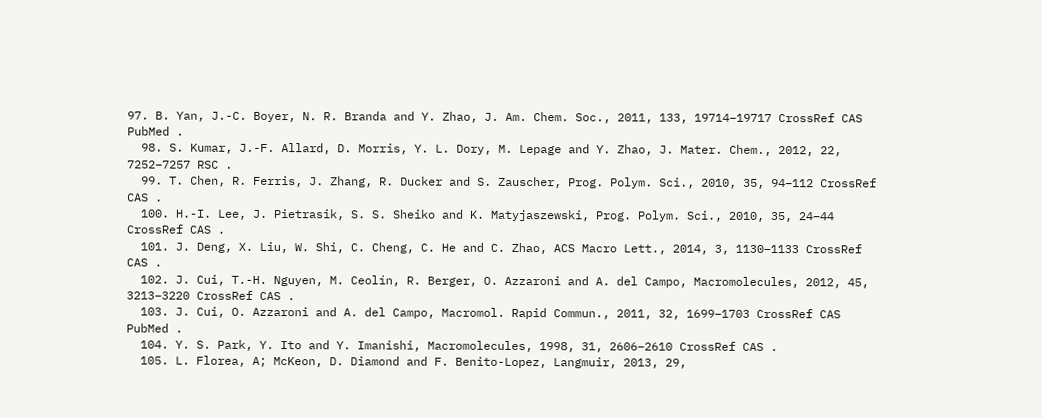97. B. Yan, J.-C. Boyer, N. R. Branda and Y. Zhao, J. Am. Chem. Soc., 2011, 133, 19714–19717 CrossRef CAS PubMed .
  98. S. Kumar, J.-F. Allard, D. Morris, Y. L. Dory, M. Lepage and Y. Zhao, J. Mater. Chem., 2012, 22, 7252–7257 RSC .
  99. T. Chen, R. Ferris, J. Zhang, R. Ducker and S. Zauscher, Prog. Polym. Sci., 2010, 35, 94–112 CrossRef CAS .
  100. H.-I. Lee, J. Pietrasik, S. S. Sheiko and K. Matyjaszewski, Prog. Polym. Sci., 2010, 35, 24–44 CrossRef CAS .
  101. J. Deng, X. Liu, W. Shi, C. Cheng, C. He and C. Zhao, ACS Macro Lett., 2014, 3, 1130–1133 CrossRef CAS .
  102. J. Cui, T.-H. Nguyen, M. Ceolín, R. Berger, O. Azzaroni and A. del Campo, Macromolecules, 2012, 45, 3213–3220 CrossRef CAS .
  103. J. Cui, O. Azzaroni and A. del Campo, Macromol. Rapid Commun., 2011, 32, 1699–1703 CrossRef CAS PubMed .
  104. Y. S. Park, Y. Ito and Y. Imanishi, Macromolecules, 1998, 31, 2606–2610 CrossRef CAS .
  105. L. Florea, A; McKeon, D. Diamond and F. Benito-Lopez, Langmuir, 2013, 29,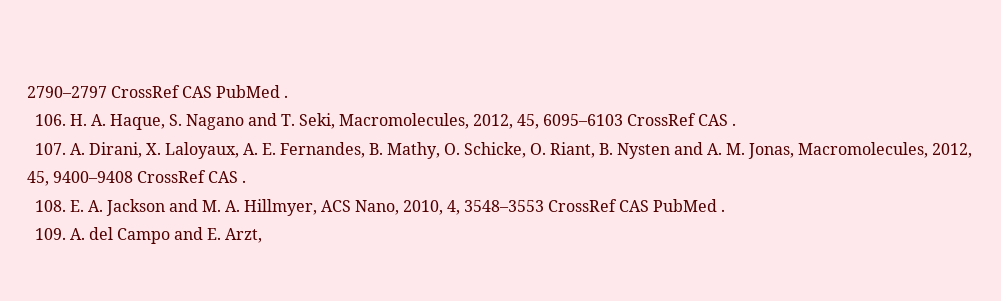2790–2797 CrossRef CAS PubMed .
  106. H. A. Haque, S. Nagano and T. Seki, Macromolecules, 2012, 45, 6095–6103 CrossRef CAS .
  107. A. Dirani, X. Laloyaux, A. E. Fernandes, B. Mathy, O. Schicke, O. Riant, B. Nysten and A. M. Jonas, Macromolecules, 2012, 45, 9400–9408 CrossRef CAS .
  108. E. A. Jackson and M. A. Hillmyer, ACS Nano, 2010, 4, 3548–3553 CrossRef CAS PubMed .
  109. A. del Campo and E. Arzt,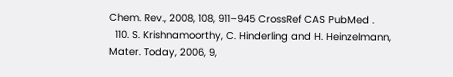Chem. Rev., 2008, 108, 911–945 CrossRef CAS PubMed .
  110. S. Krishnamoorthy, C. Hinderling and H. Heinzelmann, Mater. Today, 2006, 9,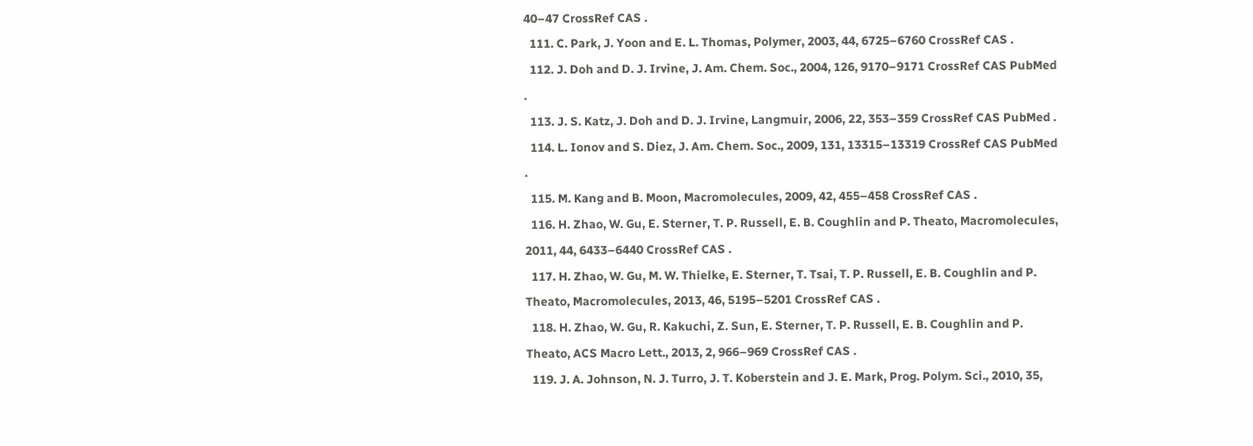40–47 CrossRef CAS .
  111. C. Park, J. Yoon and E. L. Thomas, Polymer, 2003, 44, 6725–6760 CrossRef CAS .
  112. J. Doh and D. J. Irvine, J. Am. Chem. Soc., 2004, 126, 9170–9171 CrossRef CAS PubMed .
  113. J. S. Katz, J. Doh and D. J. Irvine, Langmuir, 2006, 22, 353–359 CrossRef CAS PubMed .
  114. L. Ionov and S. Diez, J. Am. Chem. Soc., 2009, 131, 13315–13319 CrossRef CAS PubMed .
  115. M. Kang and B. Moon, Macromolecules, 2009, 42, 455–458 CrossRef CAS .
  116. H. Zhao, W. Gu, E. Sterner, T. P. Russell, E. B. Coughlin and P. Theato, Macromolecules, 2011, 44, 6433–6440 CrossRef CAS .
  117. H. Zhao, W. Gu, M. W. Thielke, E. Sterner, T. Tsai, T. P. Russell, E. B. Coughlin and P. Theato, Macromolecules, 2013, 46, 5195–5201 CrossRef CAS .
  118. H. Zhao, W. Gu, R. Kakuchi, Z. Sun, E. Sterner, T. P. Russell, E. B. Coughlin and P. Theato, ACS Macro Lett., 2013, 2, 966–969 CrossRef CAS .
  119. J. A. Johnson, N. J. Turro, J. T. Koberstein and J. E. Mark, Prog. Polym. Sci., 2010, 35,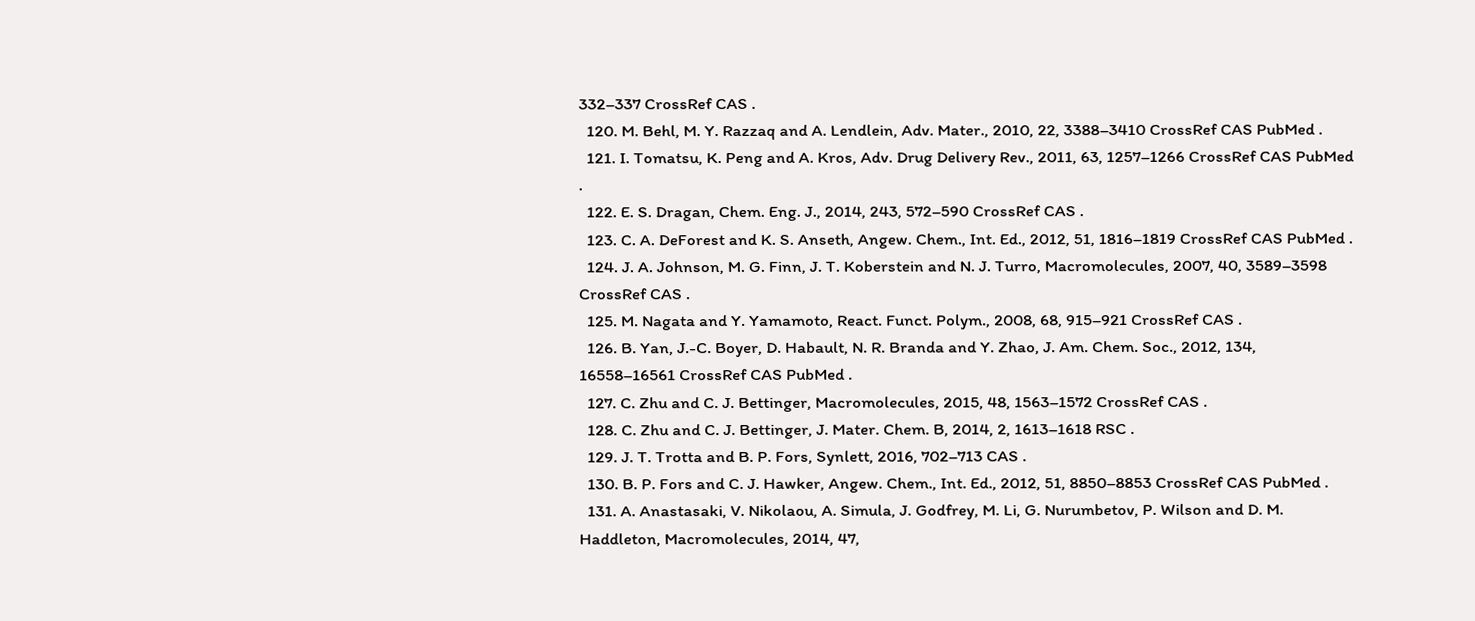332–337 CrossRef CAS .
  120. M. Behl, M. Y. Razzaq and A. Lendlein, Adv. Mater., 2010, 22, 3388–3410 CrossRef CAS PubMed .
  121. I. Tomatsu, K. Peng and A. Kros, Adv. Drug Delivery Rev., 2011, 63, 1257–1266 CrossRef CAS PubMed .
  122. E. S. Dragan, Chem. Eng. J., 2014, 243, 572–590 CrossRef CAS .
  123. C. A. DeForest and K. S. Anseth, Angew. Chem., Int. Ed., 2012, 51, 1816–1819 CrossRef CAS PubMed .
  124. J. A. Johnson, M. G. Finn, J. T. Koberstein and N. J. Turro, Macromolecules, 2007, 40, 3589–3598 CrossRef CAS .
  125. M. Nagata and Y. Yamamoto, React. Funct. Polym., 2008, 68, 915–921 CrossRef CAS .
  126. B. Yan, J.-C. Boyer, D. Habault, N. R. Branda and Y. Zhao, J. Am. Chem. Soc., 2012, 134, 16558–16561 CrossRef CAS PubMed .
  127. C. Zhu and C. J. Bettinger, Macromolecules, 2015, 48, 1563–1572 CrossRef CAS .
  128. C. Zhu and C. J. Bettinger, J. Mater. Chem. B, 2014, 2, 1613–1618 RSC .
  129. J. T. Trotta and B. P. Fors, Synlett, 2016, 702–713 CAS .
  130. B. P. Fors and C. J. Hawker, Angew. Chem., Int. Ed., 2012, 51, 8850–8853 CrossRef CAS PubMed .
  131. A. Anastasaki, V. Nikolaou, A. Simula, J. Godfrey, M. Li, G. Nurumbetov, P. Wilson and D. M. Haddleton, Macromolecules, 2014, 47,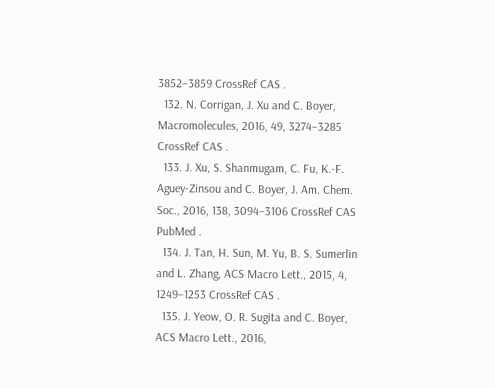3852–3859 CrossRef CAS .
  132. N. Corrigan, J. Xu and C. Boyer, Macromolecules, 2016, 49, 3274–3285 CrossRef CAS .
  133. J. Xu, S. Shanmugam, C. Fu, K.-F. Aguey-Zinsou and C. Boyer, J. Am. Chem. Soc., 2016, 138, 3094–3106 CrossRef CAS PubMed .
  134. J. Tan, H. Sun, M. Yu, B. S. Sumerlin and L. Zhang, ACS Macro Lett., 2015, 4, 1249–1253 CrossRef CAS .
  135. J. Yeow, O. R. Sugita and C. Boyer, ACS Macro Lett., 2016,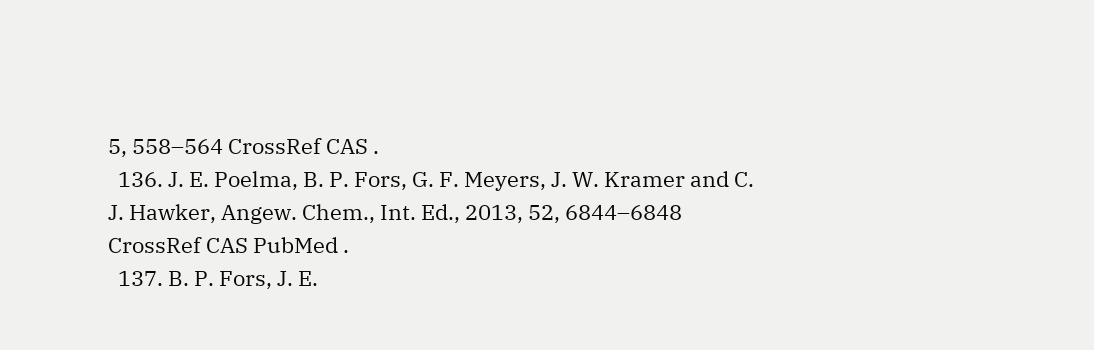5, 558–564 CrossRef CAS .
  136. J. E. Poelma, B. P. Fors, G. F. Meyers, J. W. Kramer and C. J. Hawker, Angew. Chem., Int. Ed., 2013, 52, 6844–6848 CrossRef CAS PubMed .
  137. B. P. Fors, J. E.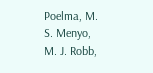Poelma, M. S. Menyo, M. J. Robb,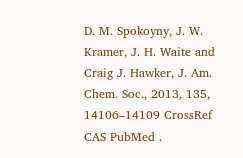D. M. Spokoyny, J. W. Kramer, J. H. Waite and Craig J. Hawker, J. Am. Chem. Soc., 2013, 135, 14106–14109 CrossRef CAS PubMed .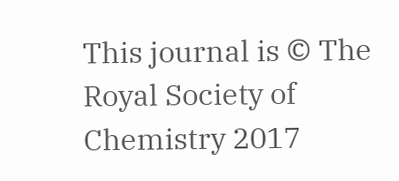This journal is © The Royal Society of Chemistry 2017